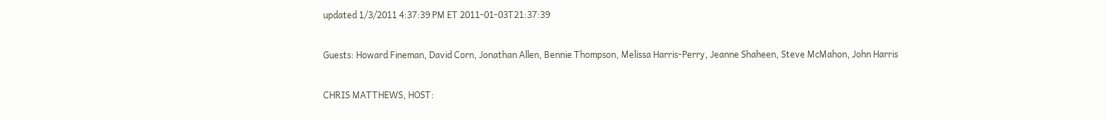updated 1/3/2011 4:37:39 PM ET 2011-01-03T21:37:39

Guests: Howard Fineman, David Corn, Jonathan Allen, Bennie Thompson, Melissa Harris-Perry, Jeanne Shaheen, Steve McMahon, John Harris

CHRIS MATTHEWS, HOST: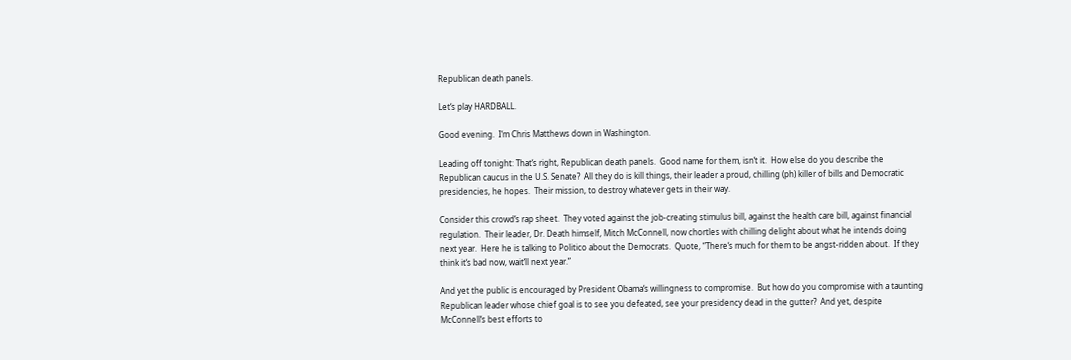Republican death panels.

Let‘s play HARDBALL.

Good evening.  I‘m Chris Matthews down in Washington.

Leading off tonight: That‘s right, Republican death panels.  Good name for them, isn‘t it.  How else do you describe the Republican caucus in the U.S. Senate?  All they do is kill things, their leader a proud, chilling (ph) killer of bills and Democratic presidencies, he hopes.  Their mission, to destroy whatever gets in their way.

Consider this crowd‘s rap sheet.  They voted against the job-creating stimulus bill, against the health care bill, against financial regulation.  Their leader, Dr. Death himself, Mitch McConnell, now chortles with chilling delight about what he intends doing next year.  Here he is talking to Politico about the Democrats.  Quote, “There‘s much for them to be angst-ridden about.  If they think it‘s bad now, wait‘ll next year.”

And yet the public is encouraged by President Obama‘s willingness to compromise.  But how do you compromise with a taunting Republican leader whose chief goal is to see you defeated, see your presidency dead in the gutter?  And yet, despite McConnell‘s best efforts to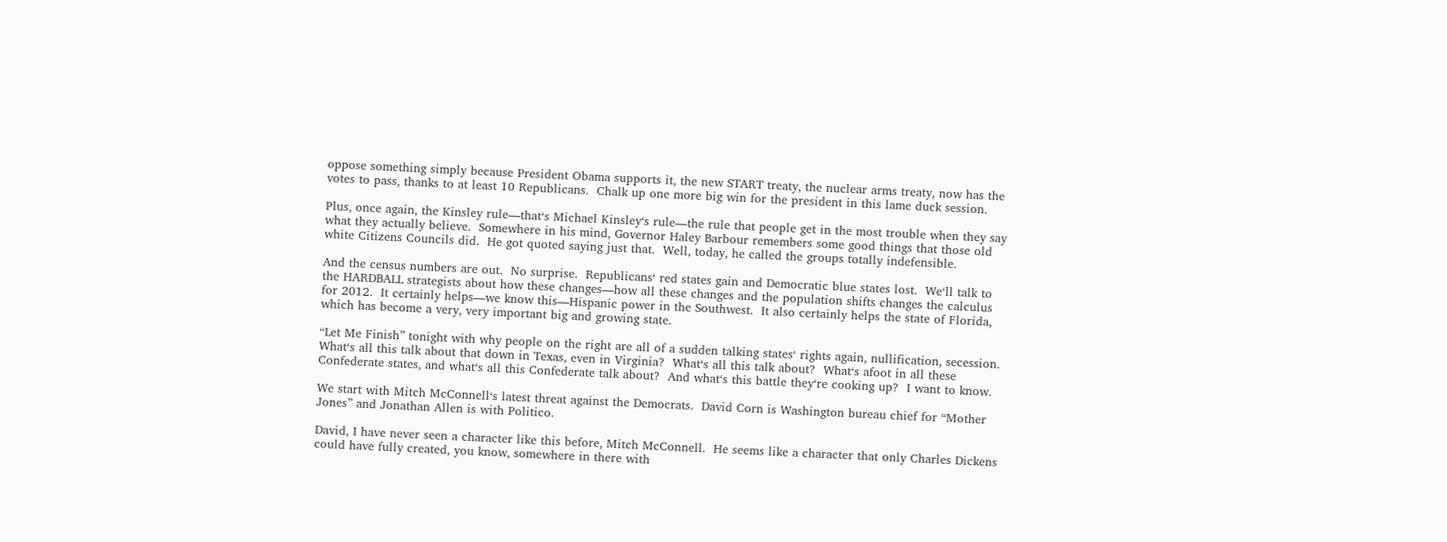oppose something simply because President Obama supports it, the new START treaty, the nuclear arms treaty, now has the votes to pass, thanks to at least 10 Republicans.  Chalk up one more big win for the president in this lame duck session.

Plus, once again, the Kinsley rule—that‘s Michael Kinsley‘s rule—the rule that people get in the most trouble when they say what they actually believe.  Somewhere in his mind, Governor Haley Barbour remembers some good things that those old white Citizens Councils did.  He got quoted saying just that.  Well, today, he called the groups totally indefensible.

And the census numbers are out.  No surprise.  Republicans‘ red states gain and Democratic blue states lost.  We‘ll talk to the HARDBALL strategists about how these changes—how all these changes and the population shifts changes the calculus for 2012.  It certainly helps—we know this—Hispanic power in the Southwest.  It also certainly helps the state of Florida, which has become a very, very important big and growing state.

“Let Me Finish” tonight with why people on the right are all of a sudden talking states‘ rights again, nullification, secession.  What‘s all this talk about that down in Texas, even in Virginia?  What‘s all this talk about?  What‘s afoot in all these Confederate states, and what‘s all this Confederate talk about?  And what‘s this battle they‘re cooking up?  I want to know.

We start with Mitch McConnell‘s latest threat against the Democrats.  David Corn is Washington bureau chief for “Mother Jones” and Jonathan Allen is with Politico.

David, I have never seen a character like this before, Mitch McConnell.  He seems like a character that only Charles Dickens could have fully created, you know, somewhere in there with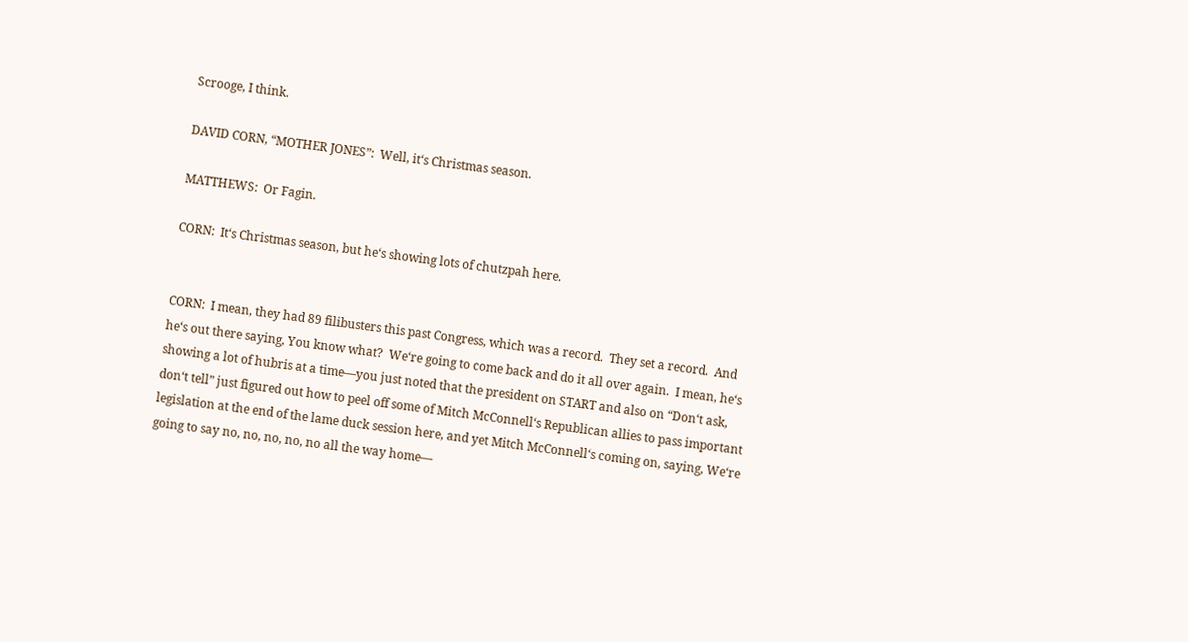Scrooge, I think.

DAVID CORN, “MOTHER JONES”:  Well, it‘s Christmas season.

MATTHEWS:  Or Fagin.

CORN:  It‘s Christmas season, but he‘s showing lots of chutzpah here.


CORN:  I mean, they had 89 filibusters this past Congress, which was a record.  They set a record.  And he‘s out there saying, You know what?  We‘re going to come back and do it all over again.  I mean, he‘s showing a lot of hubris at a time—you just noted that the president on START and also on “Don‘t ask, don‘t tell” just figured out how to peel off some of Mitch McConnell‘s Republican allies to pass important legislation at the end of the lame duck session here, and yet Mitch McConnell‘s coming on, saying, We‘re going to say no, no, no, no, no all the way home—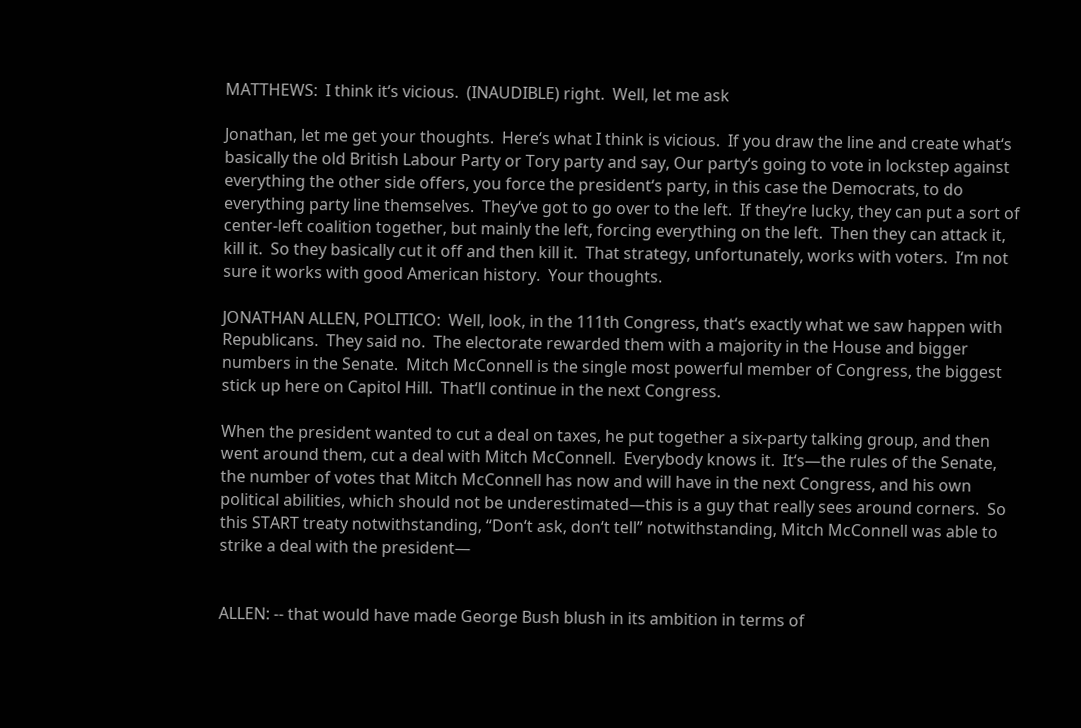MATTHEWS:  I think it‘s vicious.  (INAUDIBLE) right.  Well, let me ask

Jonathan, let me get your thoughts.  Here‘s what I think is vicious.  If you draw the line and create what‘s basically the old British Labour Party or Tory party and say, Our party‘s going to vote in lockstep against everything the other side offers, you force the president‘s party, in this case the Democrats, to do everything party line themselves.  They‘ve got to go over to the left.  If they‘re lucky, they can put a sort of center-left coalition together, but mainly the left, forcing everything on the left.  Then they can attack it, kill it.  So they basically cut it off and then kill it.  That strategy, unfortunately, works with voters.  I‘m not sure it works with good American history.  Your thoughts.

JONATHAN ALLEN, POLITICO:  Well, look, in the 111th Congress, that‘s exactly what we saw happen with Republicans.  They said no.  The electorate rewarded them with a majority in the House and bigger numbers in the Senate.  Mitch McConnell is the single most powerful member of Congress, the biggest stick up here on Capitol Hill.  That‘ll continue in the next Congress.

When the president wanted to cut a deal on taxes, he put together a six-party talking group, and then went around them, cut a deal with Mitch McConnell.  Everybody knows it.  It‘s—the rules of the Senate, the number of votes that Mitch McConnell has now and will have in the next Congress, and his own political abilities, which should not be underestimated—this is a guy that really sees around corners.  So this START treaty notwithstanding, “Don‘t ask, don‘t tell” notwithstanding, Mitch McConnell was able to strike a deal with the president—


ALLEN: -- that would have made George Bush blush in its ambition in terms of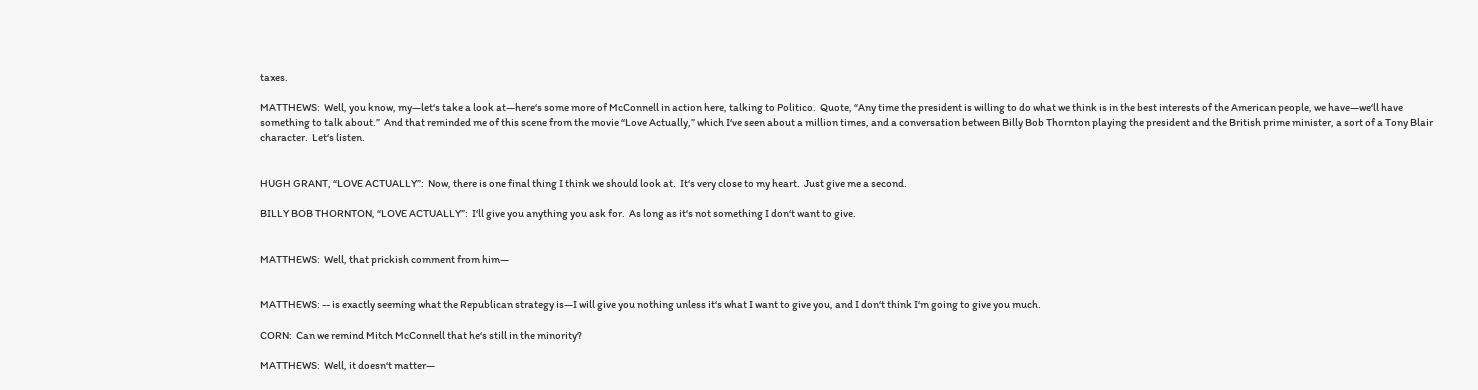taxes.

MATTHEWS:  Well, you know, my—let‘s take a look at—here‘s some more of McConnell in action here, talking to Politico.  Quote, “Any time the president is willing to do what we think is in the best interests of the American people, we have—we‘ll have something to talk about.”  And that reminded me of this scene from the movie “Love Actually,” which I‘ve seen about a million times, and a conversation between Billy Bob Thornton playing the president and the British prime minister, a sort of a Tony Blair character.  Let‘s listen.


HUGH GRANT, “LOVE ACTUALLY”:  Now, there is one final thing I think we should look at.  It‘s very close to my heart.  Just give me a second.

BILLY BOB THORNTON, “LOVE ACTUALLY”:  I‘ll give you anything you ask for.  As long as it‘s not something I don‘t want to give.


MATTHEWS:  Well, that prickish comment from him—


MATTHEWS: -- is exactly seeming what the Republican strategy is—I will give you nothing unless it‘s what I want to give you, and I don‘t think I‘m going to give you much.

CORN:  Can we remind Mitch McConnell that he‘s still in the minority?

MATTHEWS:  Well, it doesn‘t matter—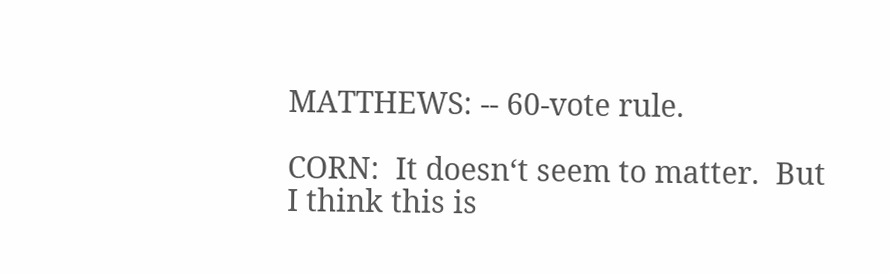MATTHEWS: -- 60-vote rule.

CORN:  It doesn‘t seem to matter.  But I think this is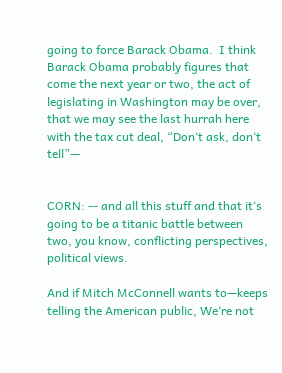going to force Barack Obama.  I think Barack Obama probably figures that come the next year or two, the act of legislating in Washington may be over, that we may see the last hurrah here with the tax cut deal, “Don‘t ask, don‘t tell”—


CORN: -- and all this stuff and that it‘s going to be a titanic battle between two, you know, conflicting perspectives, political views.

And if Mitch McConnell wants to—keeps telling the American public, We‘re not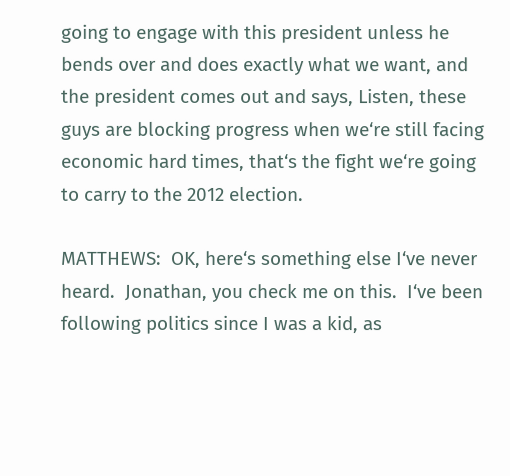going to engage with this president unless he bends over and does exactly what we want, and the president comes out and says, Listen, these guys are blocking progress when we‘re still facing economic hard times, that‘s the fight we‘re going to carry to the 2012 election.

MATTHEWS:  OK, here‘s something else I‘ve never heard.  Jonathan, you check me on this.  I‘ve been following politics since I was a kid, as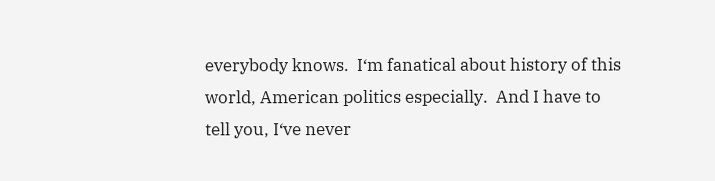everybody knows.  I‘m fanatical about history of this world, American politics especially.  And I have to tell you, I‘ve never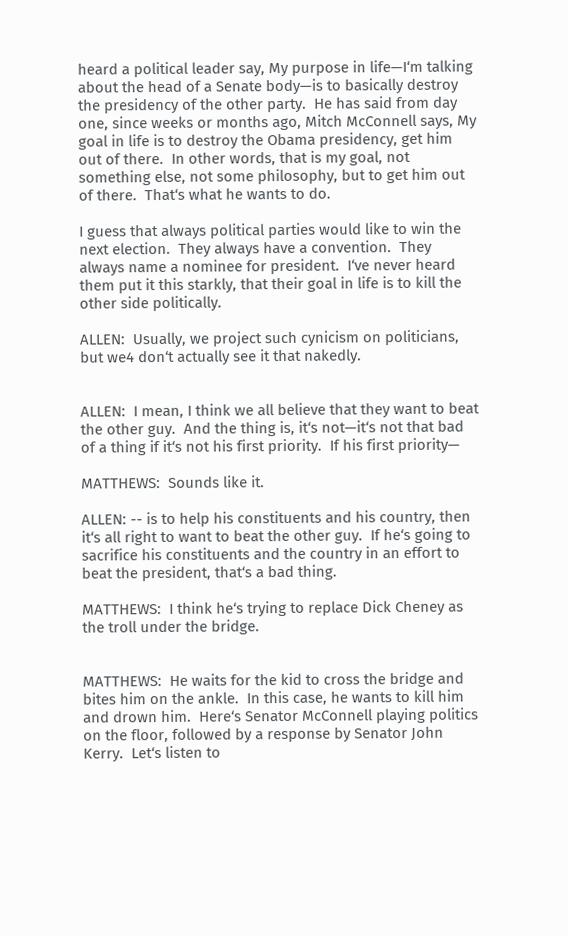heard a political leader say, My purpose in life—I‘m talking about the head of a Senate body—is to basically destroy the presidency of the other party.  He has said from day one, since weeks or months ago, Mitch McConnell says, My goal in life is to destroy the Obama presidency, get him out of there.  In other words, that is my goal, not something else, not some philosophy, but to get him out of there.  That‘s what he wants to do.

I guess that always political parties would like to win the next election.  They always have a convention.  They always name a nominee for president.  I‘ve never heard them put it this starkly, that their goal in life is to kill the other side politically.

ALLEN:  Usually, we project such cynicism on politicians, but we4 don‘t actually see it that nakedly.


ALLEN:  I mean, I think we all believe that they want to beat the other guy.  And the thing is, it‘s not—it‘s not that bad of a thing if it‘s not his first priority.  If his first priority—

MATTHEWS:  Sounds like it.

ALLEN: -- is to help his constituents and his country, then it‘s all right to want to beat the other guy.  If he‘s going to sacrifice his constituents and the country in an effort to beat the president, that‘s a bad thing.

MATTHEWS:  I think he‘s trying to replace Dick Cheney as the troll under the bridge.


MATTHEWS:  He waits for the kid to cross the bridge and bites him on the ankle.  In this case, he wants to kill him and drown him.  Here‘s Senator McConnell playing politics on the floor, followed by a response by Senator John Kerry.  Let‘s listen to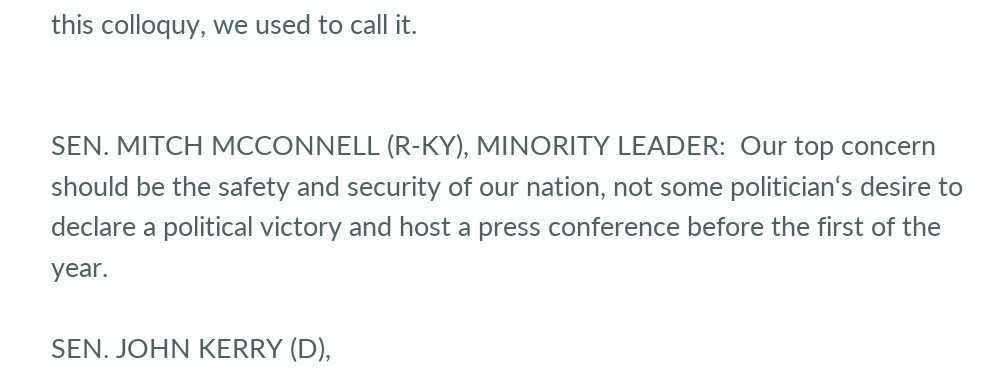this colloquy, we used to call it.


SEN. MITCH MCCONNELL (R-KY), MINORITY LEADER:  Our top concern should be the safety and security of our nation, not some politician‘s desire to declare a political victory and host a press conference before the first of the year.

SEN. JOHN KERRY (D),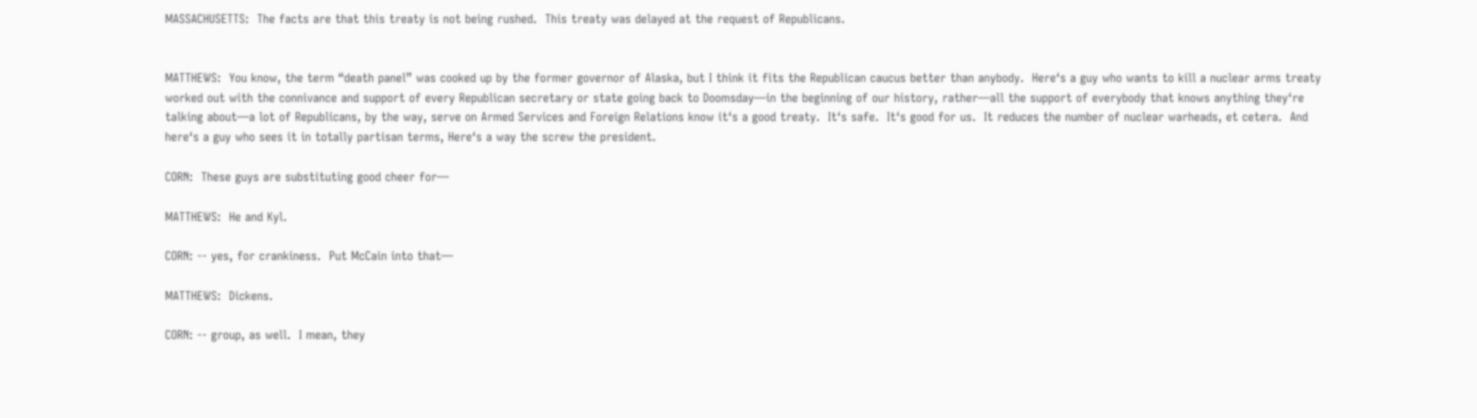MASSACHUSETTS:  The facts are that this treaty is not being rushed.  This treaty was delayed at the request of Republicans.


MATTHEWS:  You know, the term “death panel” was cooked up by the former governor of Alaska, but I think it fits the Republican caucus better than anybody.  Here‘s a guy who wants to kill a nuclear arms treaty worked out with the connivance and support of every Republican secretary or state going back to Doomsday—in the beginning of our history, rather—all the support of everybody that knows anything they‘re talking about—a lot of Republicans, by the way, serve on Armed Services and Foreign Relations know it‘s a good treaty.  It‘s safe.  It‘s good for us.  It reduces the number of nuclear warheads, et cetera.  And here‘s a guy who sees it in totally partisan terms, Here‘s a way the screw the president.

CORN:  These guys are substituting good cheer for—

MATTHEWS:  He and Kyl.

CORN: -- yes, for crankiness.  Put McCain into that—

MATTHEWS:  Dickens.

CORN: -- group, as well.  I mean, they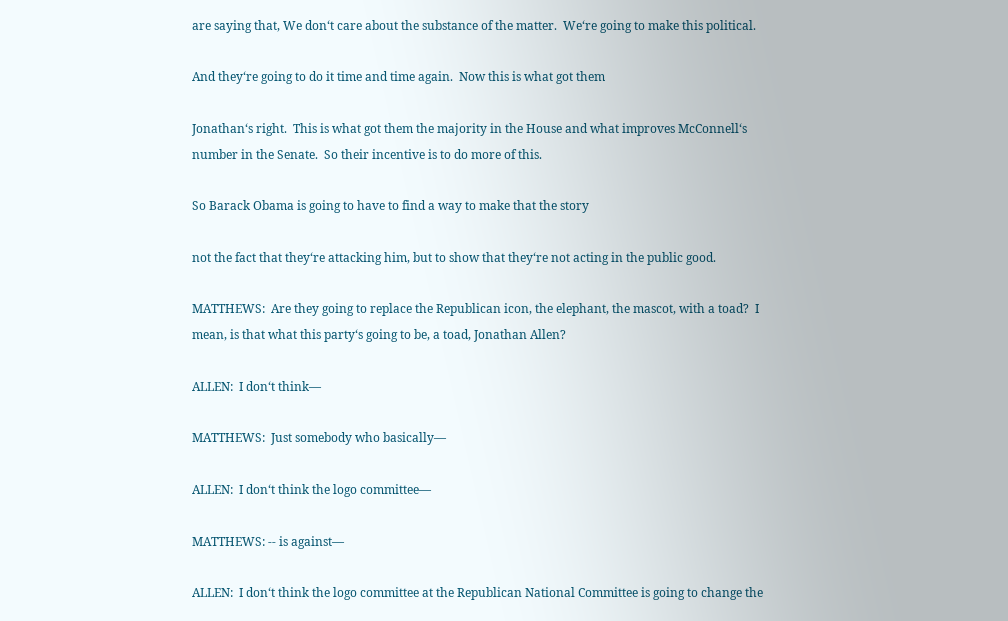are saying that, We don‘t care about the substance of the matter.  We‘re going to make this political.

And they‘re going to do it time and time again.  Now this is what got them

Jonathan‘s right.  This is what got them the majority in the House and what improves McConnell‘s number in the Senate.  So their incentive is to do more of this.

So Barack Obama is going to have to find a way to make that the story

not the fact that they‘re attacking him, but to show that they‘re not acting in the public good.

MATTHEWS:  Are they going to replace the Republican icon, the elephant, the mascot, with a toad?  I mean, is that what this party‘s going to be, a toad, Jonathan Allen?

ALLEN:  I don‘t think—

MATTHEWS:  Just somebody who basically—

ALLEN:  I don‘t think the logo committee—

MATTHEWS: -- is against—

ALLEN:  I don‘t think the logo committee at the Republican National Committee is going to change the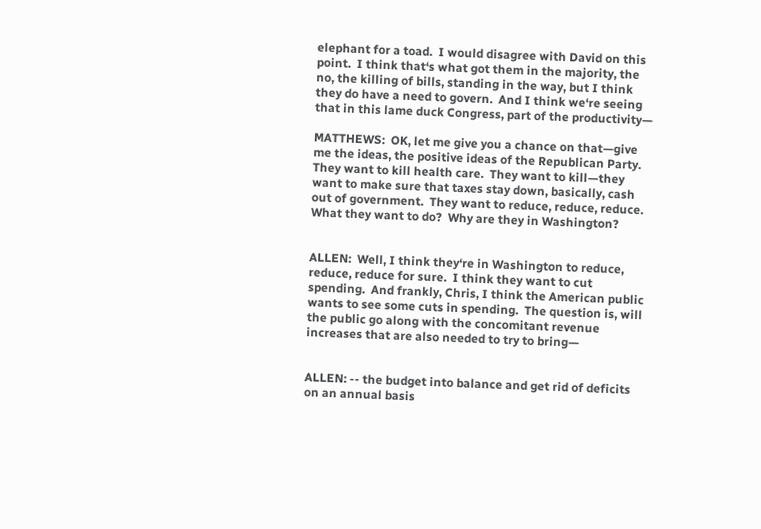elephant for a toad.  I would disagree with David on this point.  I think that‘s what got them in the majority, the no, the killing of bills, standing in the way, but I think they do have a need to govern.  And I think we‘re seeing that in this lame duck Congress, part of the productivity—

MATTHEWS:  OK, let me give you a chance on that—give me the ideas, the positive ideas of the Republican Party.  They want to kill health care.  They want to kill—they want to make sure that taxes stay down, basically, cash out of government.  They want to reduce, reduce, reduce.  What they want to do?  Why are they in Washington?


ALLEN:  Well, I think they‘re in Washington to reduce, reduce, reduce for sure.  I think they want to cut spending.  And frankly, Chris, I think the American public wants to see some cuts in spending.  The question is, will the public go along with the concomitant revenue increases that are also needed to try to bring—


ALLEN: -- the budget into balance and get rid of deficits on an annual basis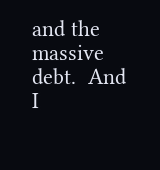and the massive debt.  And I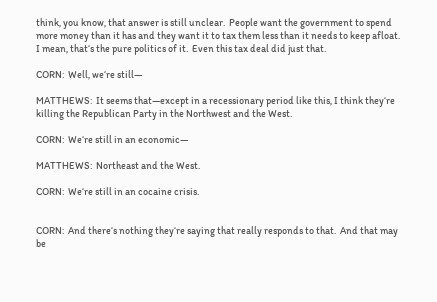think, you know, that answer is still unclear.  People want the government to spend more money than it has and they want it to tax them less than it needs to keep afloat.  I mean, that‘s the pure politics of it.  Even this tax deal did just that.

CORN:  Well, we‘re still—

MATTHEWS:  It seems that—except in a recessionary period like this, I think they‘re killing the Republican Party in the Northwest and the West.

CORN:  We‘re still in an economic—

MATTHEWS:  Northeast and the West.

CORN:  We‘re still in an cocaine crisis.


CORN:  And there‘s nothing they‘re saying that really responds to that.  And that may be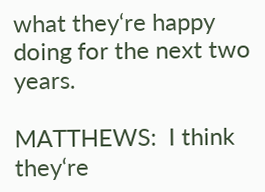what they‘re happy doing for the next two years.

MATTHEWS:  I think they‘re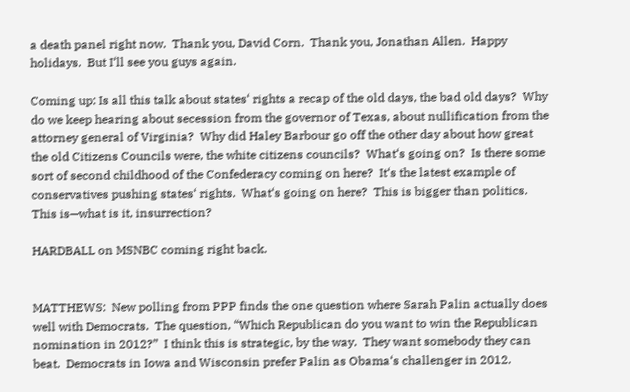a death panel right now.  Thank you, David Corn.  Thank you, Jonathan Allen.  Happy holidays.  But I‘ll see you guys again.

Coming up: Is all this talk about states‘ rights a recap of the old days, the bad old days?  Why do we keep hearing about secession from the governor of Texas, about nullification from the attorney general of Virginia?  Why did Haley Barbour go off the other day about how great the old Citizens Councils were, the white citizens councils?  What‘s going on?  Is there some sort of second childhood of the Confederacy coming on here?  It‘s the latest example of conservatives pushing states‘ rights.  What‘s going on here?  This is bigger than politics.  This is—what is it, insurrection?

HARDBALL on MSNBC coming right back.


MATTHEWS:  New polling from PPP finds the one question where Sarah Palin actually does well with Democrats.  The question, “Which Republican do you want to win the Republican nomination in 2012?”  I think this is strategic, by the way.  They want somebody they can beat.  Democrats in Iowa and Wisconsin prefer Palin as Obama‘s challenger in 2012.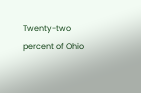Twenty-two percent of Ohio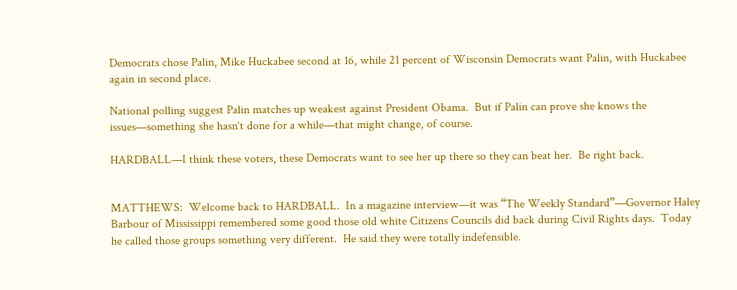Democrats chose Palin, Mike Huckabee second at 16, while 21 percent of Wisconsin Democrats want Palin, with Huckabee again in second place.

National polling suggest Palin matches up weakest against President Obama.  But if Palin can prove she knows the issues—something she hasn‘t done for a while—that might change, of course.

HARDBALL—I think these voters, these Democrats want to see her up there so they can beat her.  Be right back.


MATTHEWS:  Welcome back to HARDBALL.  In a magazine interview—it was “The Weekly Standard”—Governor Haley Barbour of Mississippi remembered some good those old white Citizens Councils did back during Civil Rights days.  Today he called those groups something very different.  He said they were totally indefensible.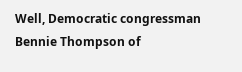Well, Democratic congressman Bennie Thompson of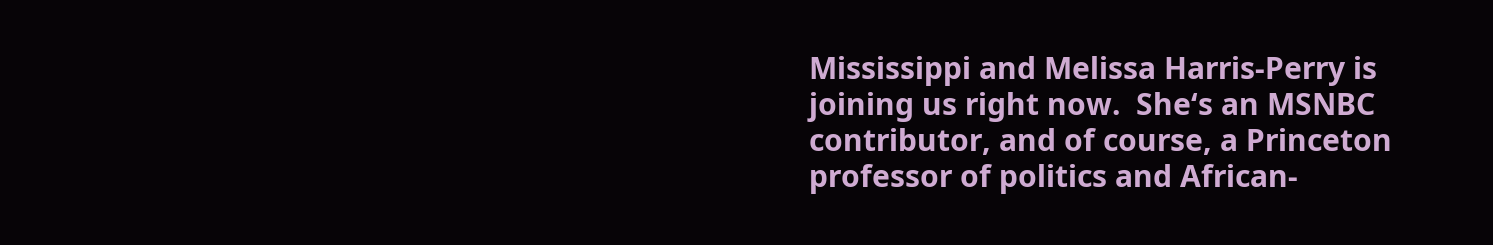Mississippi and Melissa Harris-Perry is joining us right now.  She‘s an MSNBC contributor, and of course, a Princeton professor of politics and African-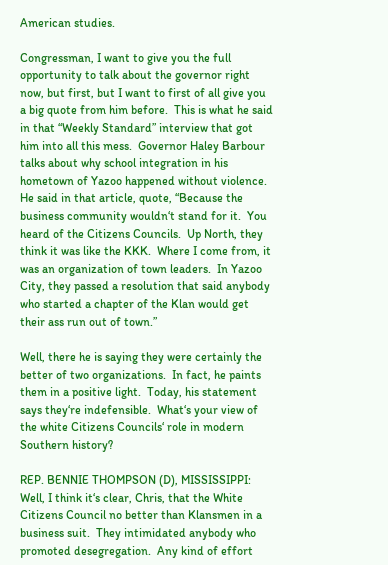American studies.

Congressman, I want to give you the full opportunity to talk about the governor right now, but first, but I want to first of all give you a big quote from him before.  This is what he said in that “Weekly Standard” interview that got him into all this mess.  Governor Haley Barbour talks about why school integration in his hometown of Yazoo happened without violence.  He said in that article, quote, “Because the business community wouldn‘t stand for it.  You heard of the Citizens Councils.  Up North, they think it was like the KKK.  Where I come from, it was an organization of town leaders.  In Yazoo City, they passed a resolution that said anybody who started a chapter of the Klan would get their ass run out of town.”

Well, there he is saying they were certainly the better of two organizations.  In fact, he paints them in a positive light.  Today, his statement says they‘re indefensible.  What‘s your view of the white Citizens Councils‘ role in modern Southern history?

REP. BENNIE THOMPSON (D), MISSISSIPPI:  Well, I think it‘s clear, Chris, that the White Citizens Council no better than Klansmen in a business suit.  They intimidated anybody who promoted desegregation.  Any kind of effort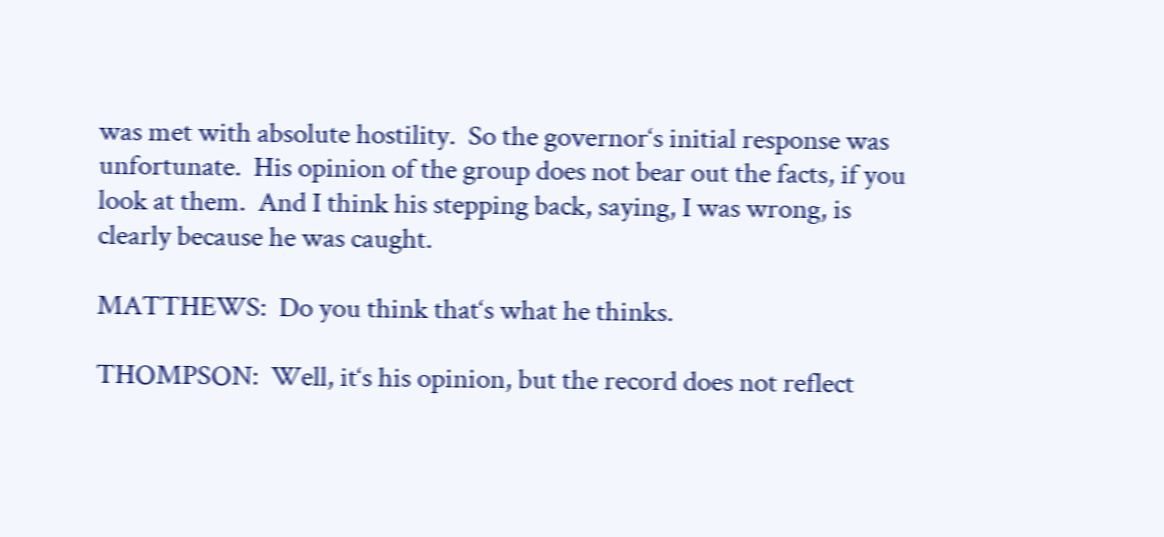was met with absolute hostility.  So the governor‘s initial response was unfortunate.  His opinion of the group does not bear out the facts, if you look at them.  And I think his stepping back, saying, I was wrong, is clearly because he was caught.

MATTHEWS:  Do you think that‘s what he thinks.

THOMPSON:  Well, it‘s his opinion, but the record does not reflect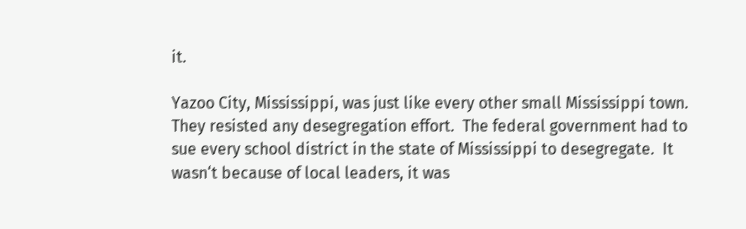it.

Yazoo City, Mississippi, was just like every other small Mississippi town.  They resisted any desegregation effort.  The federal government had to sue every school district in the state of Mississippi to desegregate.  It wasn‘t because of local leaders, it was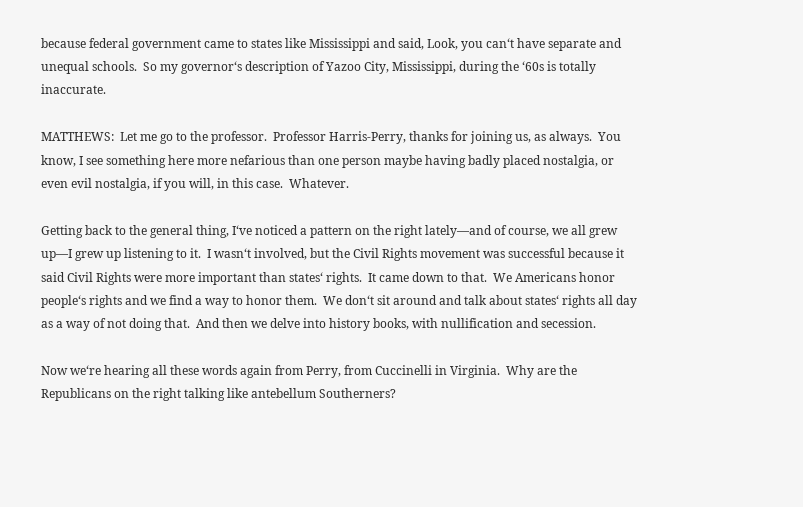because federal government came to states like Mississippi and said, Look, you can‘t have separate and unequal schools.  So my governor‘s description of Yazoo City, Mississippi, during the ‘60s is totally inaccurate.

MATTHEWS:  Let me go to the professor.  Professor Harris-Perry, thanks for joining us, as always.  You know, I see something here more nefarious than one person maybe having badly placed nostalgia, or even evil nostalgia, if you will, in this case.  Whatever.

Getting back to the general thing, I‘ve noticed a pattern on the right lately—and of course, we all grew up—I grew up listening to it.  I wasn‘t involved, but the Civil Rights movement was successful because it said Civil Rights were more important than states‘ rights.  It came down to that.  We Americans honor people‘s rights and we find a way to honor them.  We don‘t sit around and talk about states‘ rights all day as a way of not doing that.  And then we delve into history books, with nullification and secession.

Now we‘re hearing all these words again from Perry, from Cuccinelli in Virginia.  Why are the Republicans on the right talking like antebellum Southerners?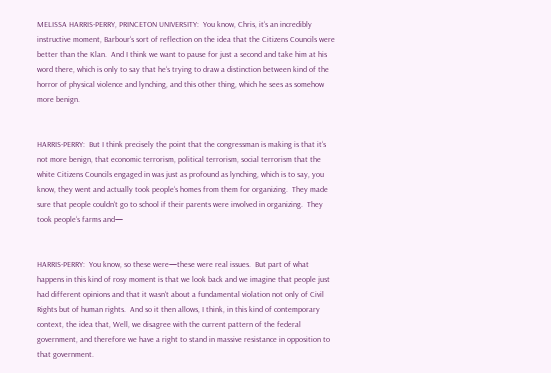MELISSA HARRIS-PERRY, PRINCETON UNIVERSITY:  You know, Chris, it‘s an incredibly instructive moment, Barbour‘s sort of reflection on the idea that the Citizens Councils were better than the Klan.  And I think we want to pause for just a second and take him at his word there, which is only to say that he‘s trying to draw a distinction between kind of the horror of physical violence and lynching, and this other thing, which he sees as somehow more benign.


HARRIS-PERRY:  But I think precisely the point that the congressman is making is that it‘s not more benign, that economic terrorism, political terrorism, social terrorism that the white Citizens Councils engaged in was just as profound as lynching, which is to say, you know, they went and actually took people‘s homes from them for organizing.  They made sure that people couldn‘t go to school if their parents were involved in organizing.  They took people‘s farms and—


HARRIS-PERRY:  You know, so these were—these were real issues.  But part of what happens in this kind of rosy moment is that we look back and we imagine that people just had different opinions and that it wasn‘t about a fundamental violation not only of Civil Rights but of human rights.  And so it then allows, I think, in this kind of contemporary context, the idea that, Well, we disagree with the current pattern of the federal government, and therefore we have a right to stand in massive resistance in opposition to that government.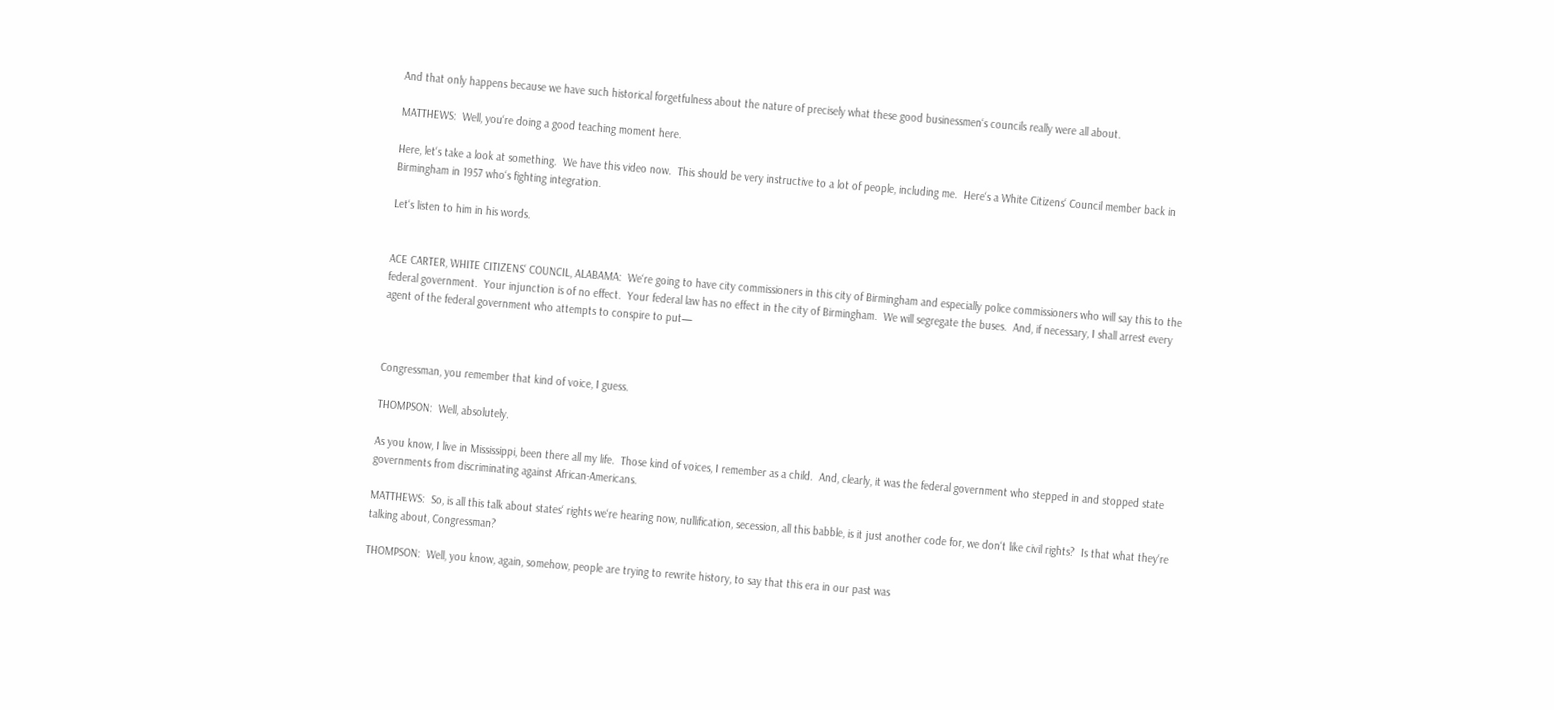And that only happens because we have such historical forgetfulness about the nature of precisely what these good businessmen‘s councils really were all about.

MATTHEWS:  Well, you‘re doing a good teaching moment here.

Here, let‘s take a look at something.  We have this video now.  This should be very instructive to a lot of people, including me.  Here‘s a White Citizens‘ Council member back in Birmingham in 1957 who‘s fighting integration.

Let‘s listen to him in his words.


ACE CARTER, WHITE CITIZENS‘ COUNCIL, ALABAMA:  We‘re going to have city commissioners in this city of Birmingham and especially police commissioners who will say this to the federal government.  Your injunction is of no effect.  Your federal law has no effect in the city of Birmingham.  We will segregate the buses.  And, if necessary, I shall arrest every agent of the federal government who attempts to conspire to put—



Congressman, you remember that kind of voice, I guess.

THOMPSON:  Well, absolutely.

As you know, I live in Mississippi, been there all my life.  Those kind of voices, I remember as a child.  And, clearly, it was the federal government who stepped in and stopped state governments from discriminating against African-Americans.

MATTHEWS:  So, is all this talk about states‘ rights we‘re hearing now, nullification, secession, all this babble, is it just another code for, we don‘t like civil rights?  Is that what they‘re talking about, Congressman?

THOMPSON:  Well, you know, again, somehow, people are trying to rewrite history, to say that this era in our past was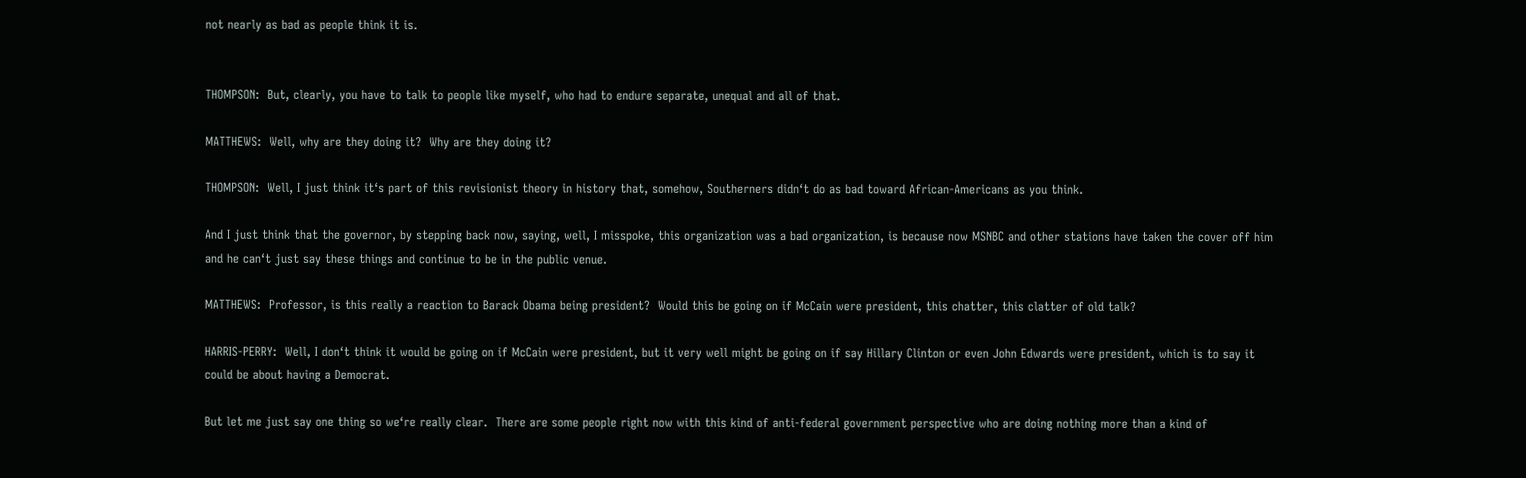not nearly as bad as people think it is.


THOMPSON:  But, clearly, you have to talk to people like myself, who had to endure separate, unequal and all of that.

MATTHEWS:  Well, why are they doing it?  Why are they doing it?

THOMPSON:  Well, I just think it‘s part of this revisionist theory in history that, somehow, Southerners didn‘t do as bad toward African-Americans as you think.

And I just think that the governor, by stepping back now, saying, well, I misspoke, this organization was a bad organization, is because now MSNBC and other stations have taken the cover off him and he can‘t just say these things and continue to be in the public venue.

MATTHEWS:  Professor, is this really a reaction to Barack Obama being president?  Would this be going on if McCain were president, this chatter, this clatter of old talk?

HARRIS-PERRY:  Well, I don‘t think it would be going on if McCain were president, but it very well might be going on if say Hillary Clinton or even John Edwards were president, which is to say it could be about having a Democrat.

But let me just say one thing so we‘re really clear.  There are some people right now with this kind of anti-federal government perspective who are doing nothing more than a kind of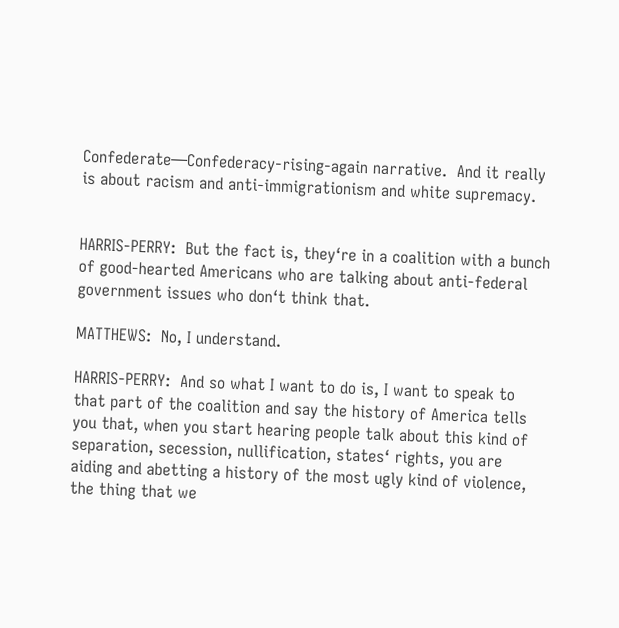Confederate—Confederacy-rising-again narrative.  And it really is about racism and anti-immigrationism and white supremacy.


HARRIS-PERRY:  But the fact is, they‘re in a coalition with a bunch of good-hearted Americans who are talking about anti-federal government issues who don‘t think that.

MATTHEWS:  No, I understand.

HARRIS-PERRY:  And so what I want to do is, I want to speak to that part of the coalition and say the history of America tells you that, when you start hearing people talk about this kind of separation, secession, nullification, states‘ rights, you are aiding and abetting a history of the most ugly kind of violence, the thing that we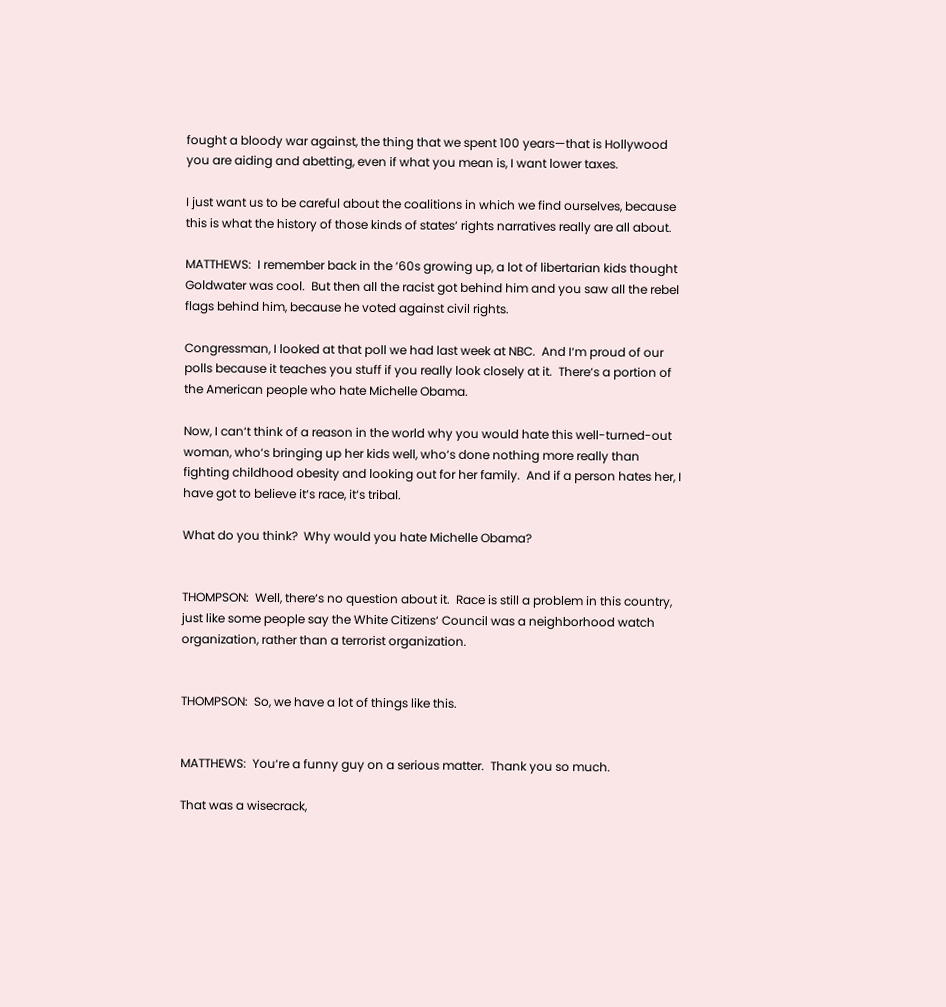fought a bloody war against, the thing that we spent 100 years—that is Hollywood you are aiding and abetting, even if what you mean is, I want lower taxes.

I just want us to be careful about the coalitions in which we find ourselves, because this is what the history of those kinds of states‘ rights narratives really are all about.

MATTHEWS:  I remember back in the ‘60s growing up, a lot of libertarian kids thought Goldwater was cool.  But then all the racist got behind him and you saw all the rebel flags behind him, because he voted against civil rights.

Congressman, I looked at that poll we had last week at NBC.  And I‘m proud of our polls because it teaches you stuff if you really look closely at it.  There‘s a portion of the American people who hate Michelle Obama.

Now, I can‘t think of a reason in the world why you would hate this well-turned-out woman, who‘s bringing up her kids well, who‘s done nothing more really than fighting childhood obesity and looking out for her family.  And if a person hates her, I have got to believe it‘s race, it‘s tribal.

What do you think?  Why would you hate Michelle Obama?


THOMPSON:  Well, there‘s no question about it.  Race is still a problem in this country, just like some people say the White Citizens‘ Council was a neighborhood watch organization, rather than a terrorist organization.


THOMPSON:  So, we have a lot of things like this.


MATTHEWS:  You‘re a funny guy on a serious matter.  Thank you so much.

That was a wisecrack,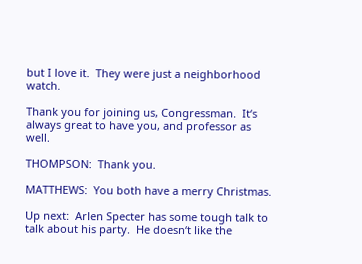but I love it.  They were just a neighborhood watch.

Thank you for joining us, Congressman.  It‘s always great to have you, and professor as well.

THOMPSON:  Thank you.

MATTHEWS:  You both have a merry Christmas.

Up next:  Arlen Specter has some tough talk to talk about his party.  He doesn‘t like the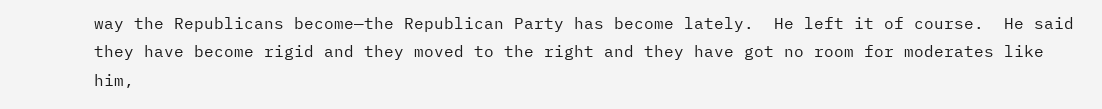way the Republicans become—the Republican Party has become lately.  He left it of course.  He said they have become rigid and they moved to the right and they have got no room for moderates like him,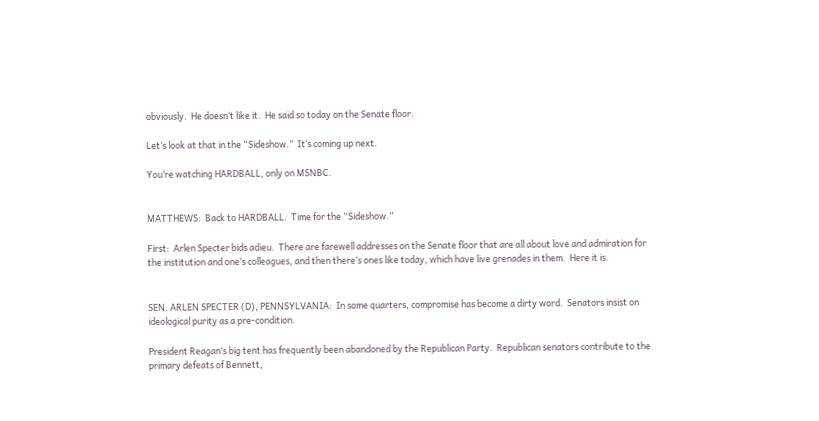obviously.  He doesn‘t like it.  He said so today on the Senate floor.

Let‘s look at that in the “Sideshow.”  It‘s coming up next.

You‘re watching HARDBALL, only on MSNBC.


MATTHEWS:  Back to HARDBALL.  Time for the “Sideshow.”

First:  Arlen Specter bids adieu.  There are farewell addresses on the Senate floor that are all about love and admiration for the institution and one‘s colleagues, and then there‘s ones like today, which have live grenades in them.  Here it is.


SEN. ARLEN SPECTER (D), PENNSYLVANIA:  In some quarters, compromise has become a dirty word.  Senators insist on ideological purity as a pre-condition.

President Reagan‘s big tent has frequently been abandoned by the Republican Party.  Republican senators contribute to the primary defeats of Bennett,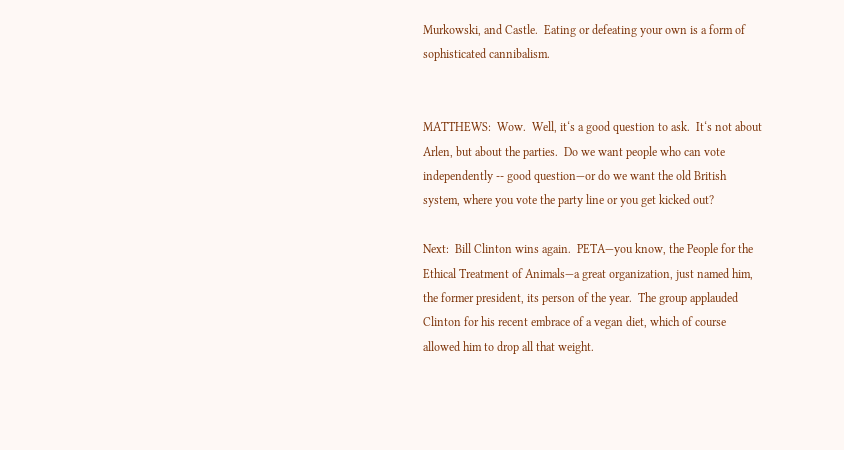Murkowski, and Castle.  Eating or defeating your own is a form of sophisticated cannibalism.


MATTHEWS:  Wow.  Well, it‘s a good question to ask.  It‘s not about Arlen, but about the parties.  Do we want people who can vote independently -- good question—or do we want the old British system, where you vote the party line or you get kicked out?

Next:  Bill Clinton wins again.  PETA—you know, the People for the Ethical Treatment of Animals—a great organization, just named him, the former president, its person of the year.  The group applauded Clinton for his recent embrace of a vegan diet, which of course allowed him to drop all that weight.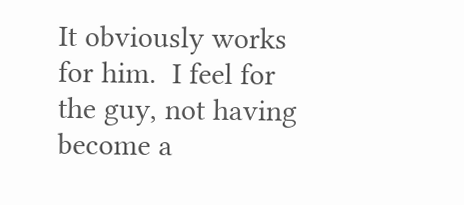It obviously works for him.  I feel for the guy, not having become a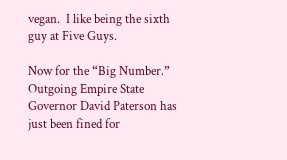vegan.  I like being the sixth guy at Five Guys.

Now for the “Big Number.”  Outgoing Empire State Governor David Paterson has just been fined for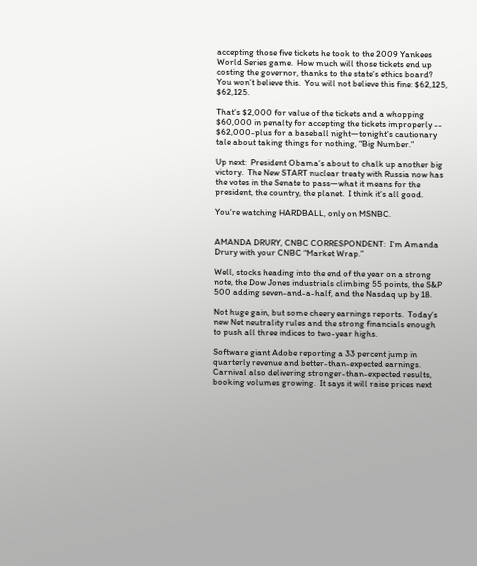accepting those five tickets he took to the 2009 Yankees World Series game.  How much will those tickets end up costing the governor, thanks to the state‘s ethics board?  You won‘t believe this.  You will not believe this fine: $62,125, $62,125.

That‘s $2,000 for value of the tickets and a whopping $60,000 in penalty for accepting the tickets improperly -- $62,000-plus for a baseball night—tonight‘s cautionary tale about taking things for nothing, “Big Number.”

Up next:  President Obama‘s about to chalk up another big victory.  The New START nuclear treaty with Russia now has the votes in the Senate to pass—what it means for the president, the country, the planet.  I think it‘s all good.

You‘re watching HARDBALL, only on MSNBC.


AMANDA DRURY, CNBC CORRESPONDENT:  I‘m Amanda Drury with your CNBC “Market Wrap.”

Well, stocks heading into the end of the year on a strong note, the Dow Jones industrials climbing 55 points, the S&P 500 adding seven-and-a-half, and the Nasdaq up by 18.

Not huge gain, but some cheery earnings reports.  Today‘s new Net neutrality rules and the strong financials enough to push all three indices to two-year highs.

Software giant Adobe reporting a 33 percent jump in quarterly revenue and better-than-expected earnings.  Carnival also delivering stronger-than-expected results, booking volumes growing.  It says it will raise prices next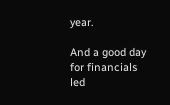year.

And a good day for financials led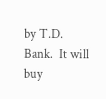by T.D. Bank.  It will buy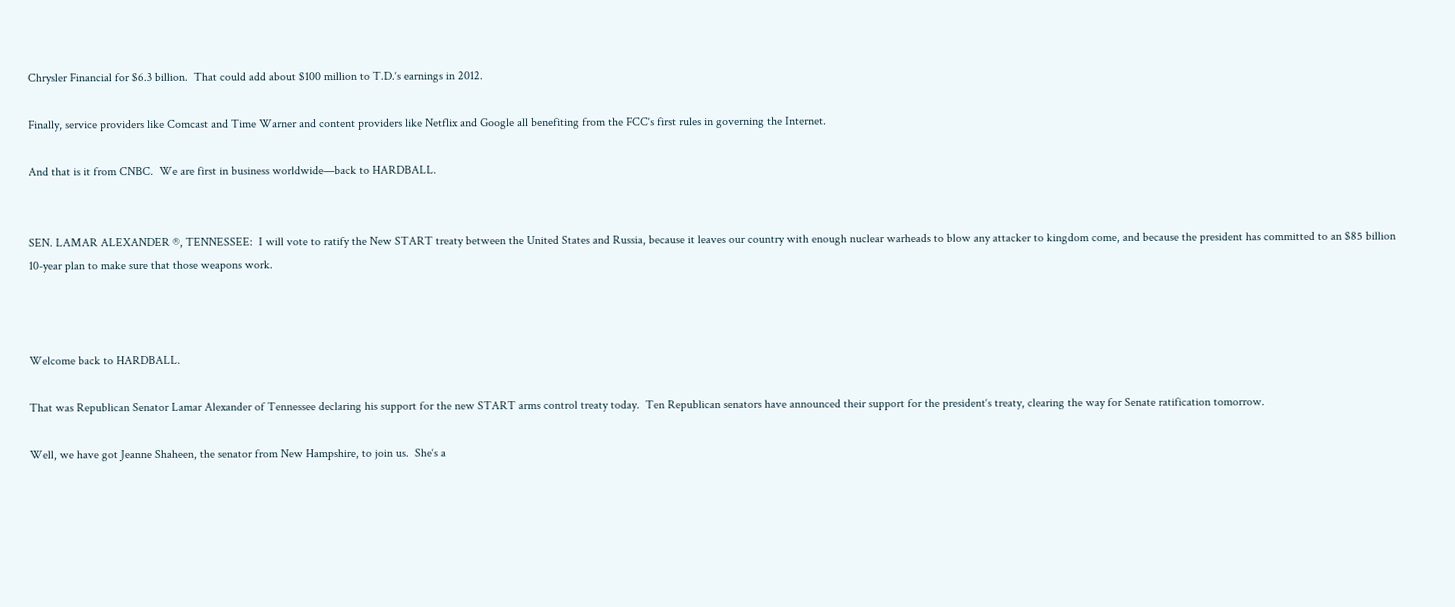Chrysler Financial for $6.3 billion.  That could add about $100 million to T.D.‘s earnings in 2012.

Finally, service providers like Comcast and Time Warner and content providers like Netflix and Google all benefiting from the FCC‘s first rules in governing the Internet.

And that is it from CNBC.  We are first in business worldwide—back to HARDBALL.


SEN. LAMAR ALEXANDER ®, TENNESSEE:  I will vote to ratify the New START treaty between the United States and Russia, because it leaves our country with enough nuclear warheads to blow any attacker to kingdom come, and because the president has committed to an $85 billion 10-year plan to make sure that those weapons work.



Welcome back to HARDBALL.

That was Republican Senator Lamar Alexander of Tennessee declaring his support for the new START arms control treaty today.  Ten Republican senators have announced their support for the president‘s treaty, clearing the way for Senate ratification tomorrow.

Well, we have got Jeanne Shaheen, the senator from New Hampshire, to join us.  She‘s a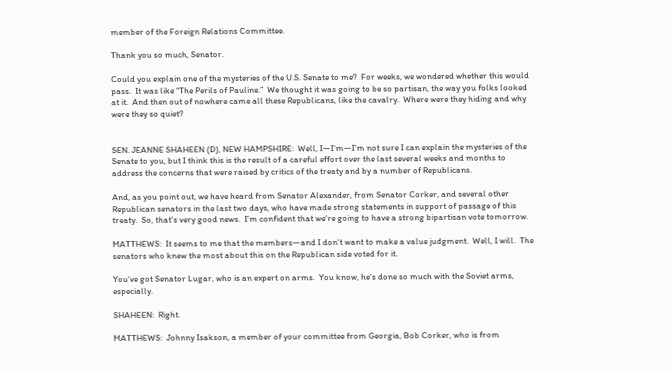member of the Foreign Relations Committee.

Thank you so much, Senator.

Could you explain one of the mysteries of the U.S. Senate to me?  For weeks, we wondered whether this would pass.  It was like “The Perils of Pauline.”  We thought it was going to be so partisan, the way you folks looked at it.  And then out of nowhere came all these Republicans, like the cavalry.  Where were they hiding and why were they so quiet?


SEN. JEANNE SHAHEEN (D), NEW HAMPSHIRE:  Well, I—I‘m—I‘m not sure I can explain the mysteries of the Senate to you, but I think this is the result of a careful effort over the last several weeks and months to address the concerns that were raised by critics of the treaty and by a number of Republicans.

And, as you point out, we have heard from Senator Alexander, from Senator Corker, and several other Republican senators in the last two days, who have made strong statements in support of passage of this treaty.  So, that‘s very good news.  I‘m confident that we‘re going to have a strong bipartisan vote tomorrow.

MATTHEWS:  It seems to me that the members—and I don‘t want to make a value judgment.  Well, I will.  The senators who knew the most about this on the Republican side voted for it.

You‘ve got Senator Lugar, who is an expert on arms.  You know, he‘s done so much with the Soviet arms, especially.

SHAHEEN:  Right.

MATTHEWS:  Johnny Isakson, a member of your committee from Georgia, Bob Corker, who is from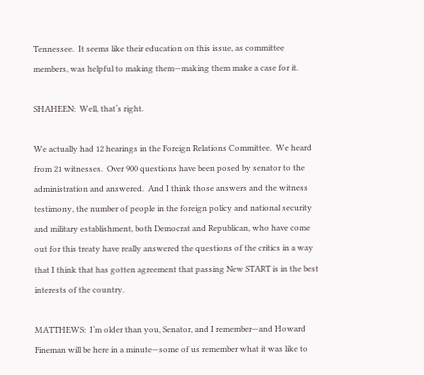Tennessee.  It seems like their education on this issue, as committee members, was helpful to making them—making them make a case for it.

SHAHEEN:  Well, that‘s right.

We actually had 12 hearings in the Foreign Relations Committee.  We heard from 21 witnesses.  Over 900 questions have been posed by senator to the administration and answered.  And I think those answers and the witness testimony, the number of people in the foreign policy and national security and military establishment, both Democrat and Republican, who have come out for this treaty have really answered the questions of the critics in a way that I think that has gotten agreement that passing New START is in the best interests of the country.

MATTHEWS:  I‘m older than you, Senator, and I remember—and Howard Fineman will be here in a minute—some of us remember what it was like to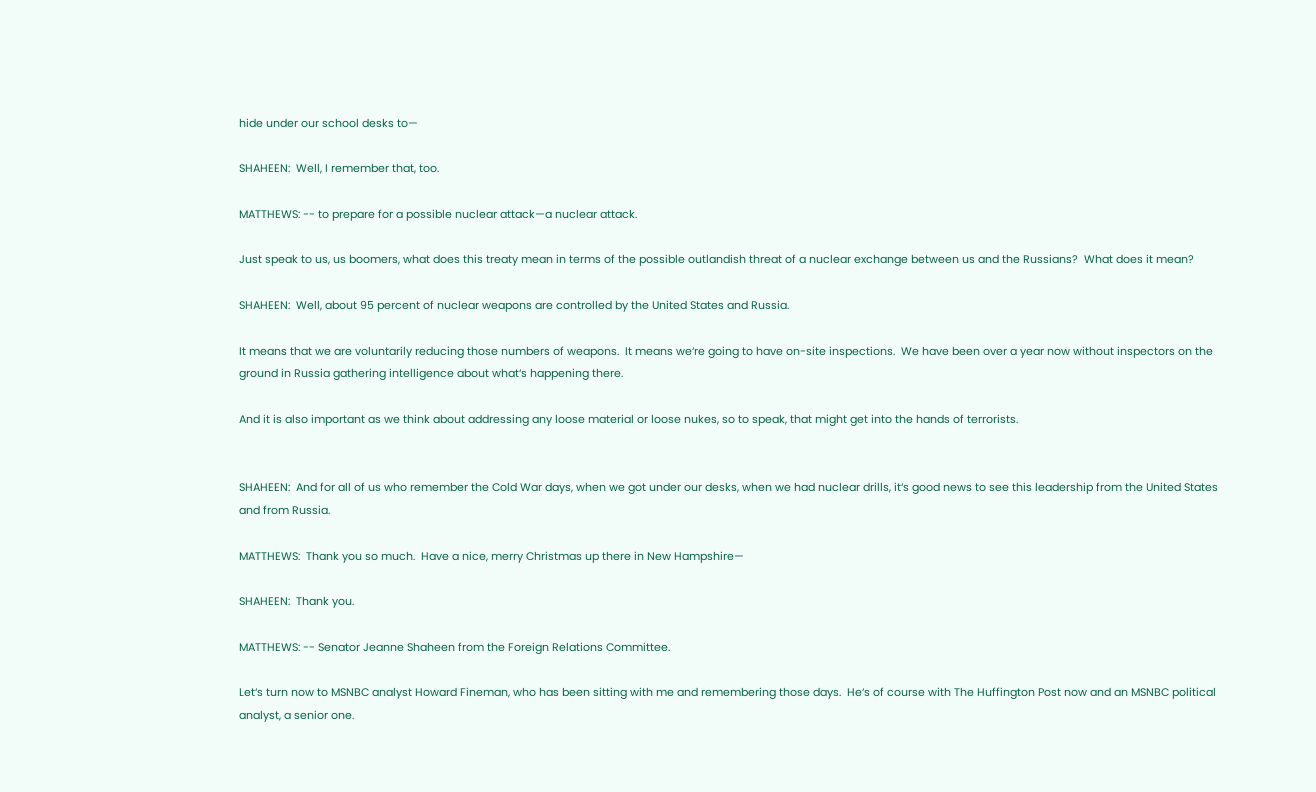hide under our school desks to—

SHAHEEN:  Well, I remember that, too.

MATTHEWS: -- to prepare for a possible nuclear attack—a nuclear attack.

Just speak to us, us boomers, what does this treaty mean in terms of the possible outlandish threat of a nuclear exchange between us and the Russians?  What does it mean?

SHAHEEN:  Well, about 95 percent of nuclear weapons are controlled by the United States and Russia.

It means that we are voluntarily reducing those numbers of weapons.  It means we‘re going to have on-site inspections.  We have been over a year now without inspectors on the ground in Russia gathering intelligence about what‘s happening there.

And it is also important as we think about addressing any loose material or loose nukes, so to speak, that might get into the hands of terrorists.


SHAHEEN:  And for all of us who remember the Cold War days, when we got under our desks, when we had nuclear drills, it‘s good news to see this leadership from the United States and from Russia.

MATTHEWS:  Thank you so much.  Have a nice, merry Christmas up there in New Hampshire—

SHAHEEN:  Thank you.

MATTHEWS: -- Senator Jeanne Shaheen from the Foreign Relations Committee.

Let‘s turn now to MSNBC analyst Howard Fineman, who has been sitting with me and remembering those days.  He‘s of course with The Huffington Post now and an MSNBC political analyst, a senior one.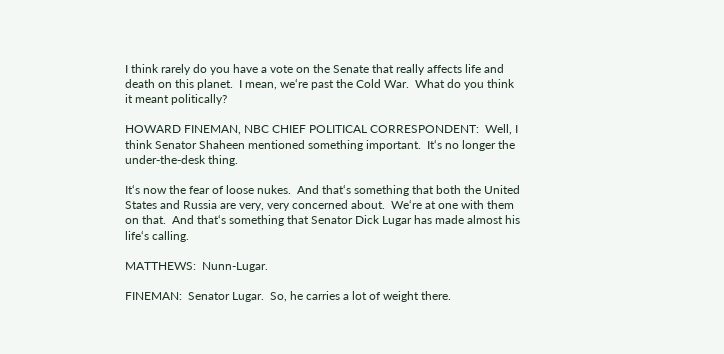I think rarely do you have a vote on the Senate that really affects life and death on this planet.  I mean, we‘re past the Cold War.  What do you think it meant politically?

HOWARD FINEMAN, NBC CHIEF POLITICAL CORRESPONDENT:  Well, I think Senator Shaheen mentioned something important.  It‘s no longer the under-the-desk thing.

It‘s now the fear of loose nukes.  And that‘s something that both the United States and Russia are very, very concerned about.  We‘re at one with them on that.  And that‘s something that Senator Dick Lugar has made almost his life‘s calling.

MATTHEWS:  Nunn-Lugar.

FINEMAN:  Senator Lugar.  So, he carries a lot of weight there.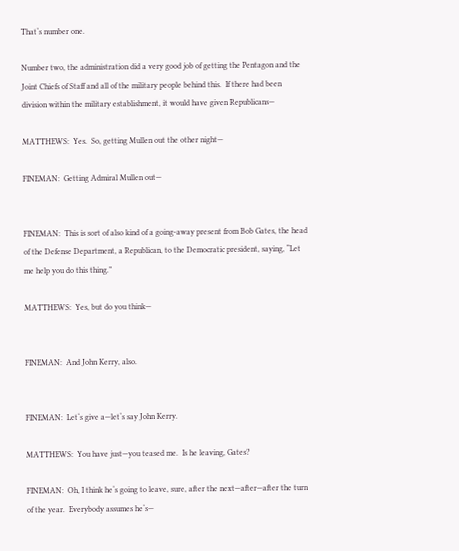That‘s number one.

Number two, the administration did a very good job of getting the Pentagon and the Joint Chiefs of Staff and all of the military people behind this.  If there had been division within the military establishment, it would have given Republicans—

MATTHEWS:  Yes.  So, getting Mullen out the other night—

FINEMAN:  Getting Admiral Mullen out—


FINEMAN:  This is sort of also kind of a going-away present from Bob Gates, the head of the Defense Department, a Republican, to the Democratic president, saying, “Let me help you do this thing.”

MATTHEWS:  Yes, but do you think—


FINEMAN:  And John Kerry, also.


FINEMAN:  Let‘s give a—let‘s say John Kerry.

MATTHEWS:  You have just—you teased me.  Is he leaving, Gates?

FINEMAN:  Oh, I think he‘s going to leave, sure, after the next—after—after the turn of the year.  Everybody assumes he‘s—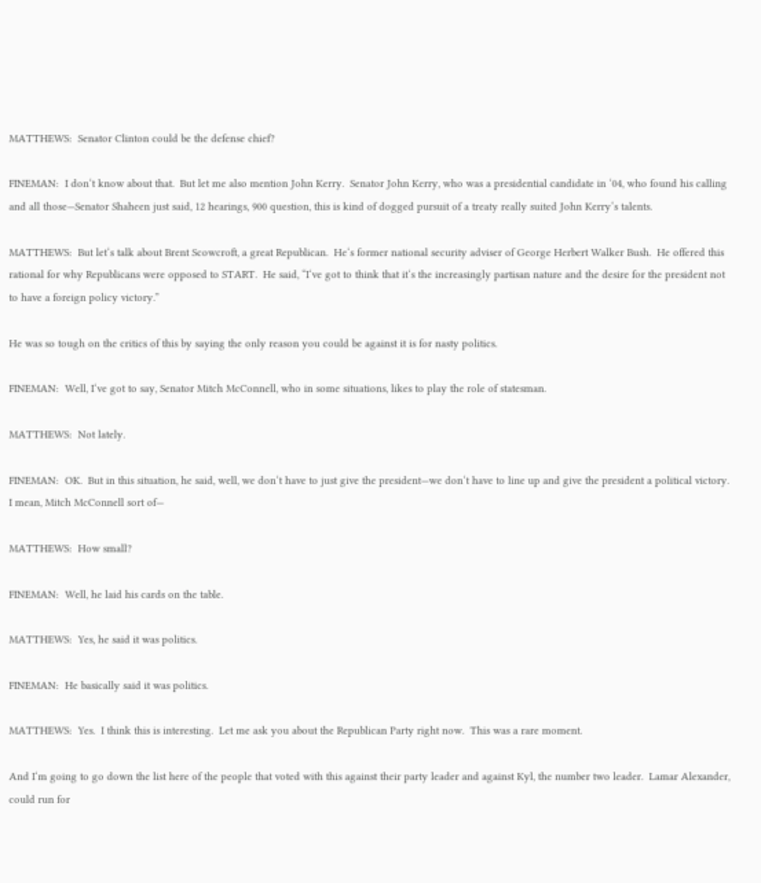MATTHEWS:  Senator Clinton could be the defense chief?

FINEMAN:  I don‘t know about that.  But let me also mention John Kerry.  Senator John Kerry, who was a presidential candidate in ‘04, who found his calling and all those—Senator Shaheen just said, 12 hearings, 900 question, this is kind of dogged pursuit of a treaty really suited John Kerry‘s talents.

MATTHEWS:  But let‘s talk about Brent Scowcroft, a great Republican.  He‘s former national security adviser of George Herbert Walker Bush.  He offered this rational for why Republicans were opposed to START.  He said, “I‘ve got to think that it‘s the increasingly partisan nature and the desire for the president not to have a foreign policy victory.”

He was so tough on the critics of this by saying the only reason you could be against it is for nasty politics.

FINEMAN:  Well, I‘ve got to say, Senator Mitch McConnell, who in some situations, likes to play the role of statesman.

MATTHEWS:  Not lately.

FINEMAN:  OK.  But in this situation, he said, well, we don‘t have to just give the president—we don‘t have to line up and give the president a political victory.  I mean, Mitch McConnell sort of—

MATTHEWS:  How small?

FINEMAN:  Well, he laid his cards on the table.

MATTHEWS:  Yes, he said it was politics.

FINEMAN:  He basically said it was politics.

MATTHEWS:  Yes.  I think this is interesting.  Let me ask you about the Republican Party right now.  This was a rare moment.

And I‘m going to go down the list here of the people that voted with this against their party leader and against Kyl, the number two leader.  Lamar Alexander, could run for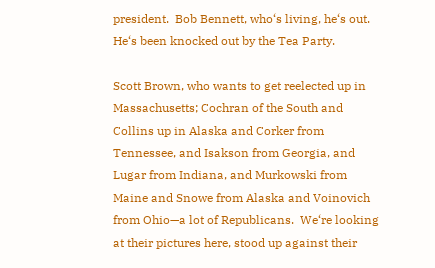president.  Bob Bennett, who‘s living, he‘s out.  He‘s been knocked out by the Tea Party.

Scott Brown, who wants to get reelected up in Massachusetts; Cochran of the South and Collins up in Alaska and Corker from Tennessee, and Isakson from Georgia, and Lugar from Indiana, and Murkowski from Maine and Snowe from Alaska and Voinovich from Ohio—a lot of Republicans.  We‘re looking at their pictures here, stood up against their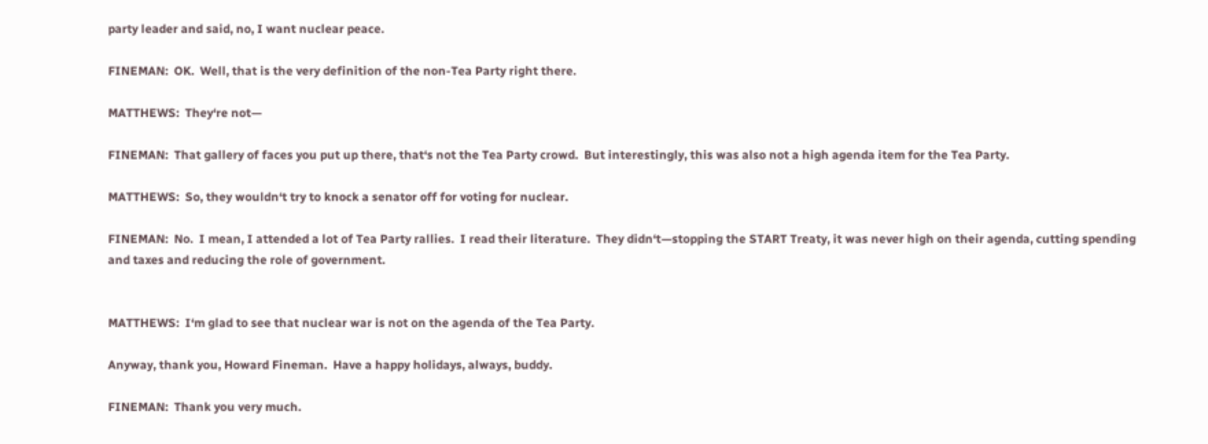party leader and said, no, I want nuclear peace.

FINEMAN:  OK.  Well, that is the very definition of the non-Tea Party right there.

MATTHEWS:  They‘re not—

FINEMAN:  That gallery of faces you put up there, that‘s not the Tea Party crowd.  But interestingly, this was also not a high agenda item for the Tea Party.

MATTHEWS:  So, they wouldn‘t try to knock a senator off for voting for nuclear.

FINEMAN:  No.  I mean, I attended a lot of Tea Party rallies.  I read their literature.  They didn‘t—stopping the START Treaty, it was never high on their agenda, cutting spending and taxes and reducing the role of government.


MATTHEWS:  I‘m glad to see that nuclear war is not on the agenda of the Tea Party.

Anyway, thank you, Howard Fineman.  Have a happy holidays, always, buddy.

FINEMAN:  Thank you very much.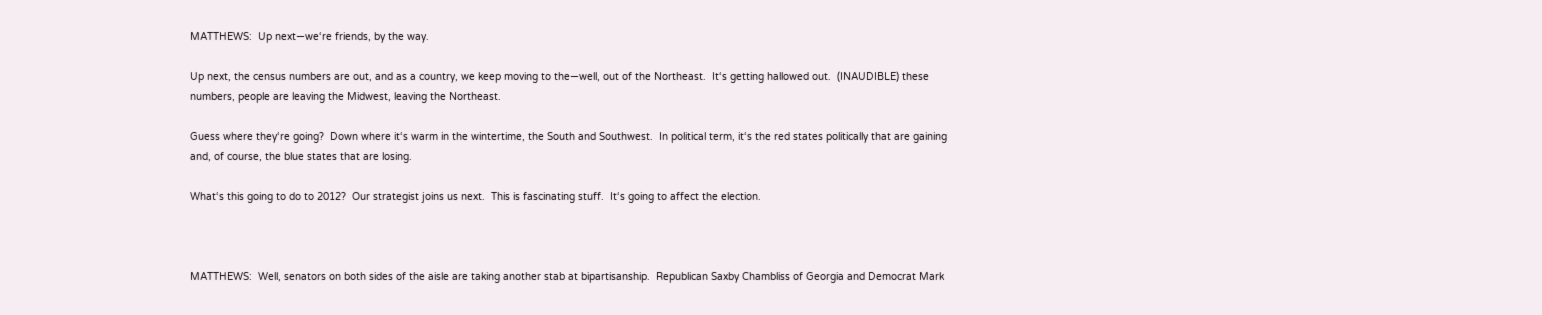MATTHEWS:  Up next—we‘re friends, by the way.

Up next, the census numbers are out, and as a country, we keep moving to the—well, out of the Northeast.  It‘s getting hallowed out.  (INAUDIBLE) these numbers, people are leaving the Midwest, leaving the Northeast.

Guess where they‘re going?  Down where it‘s warm in the wintertime, the South and Southwest.  In political term, it‘s the red states politically that are gaining and, of course, the blue states that are losing.

What‘s this going to do to 2012?  Our strategist joins us next.  This is fascinating stuff.  It‘s going to affect the election.



MATTHEWS:  Well, senators on both sides of the aisle are taking another stab at bipartisanship.  Republican Saxby Chambliss of Georgia and Democrat Mark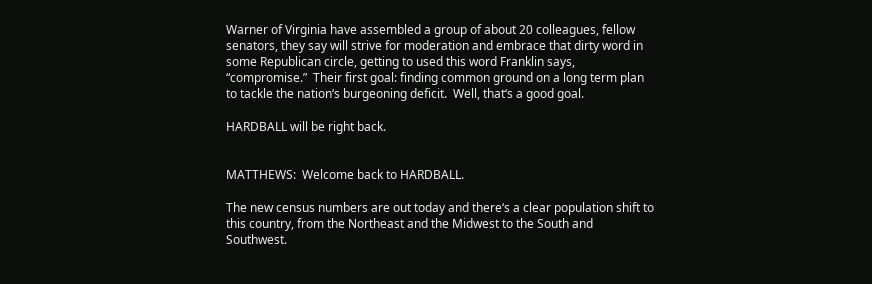Warner of Virginia have assembled a group of about 20 colleagues, fellow senators, they say will strive for moderation and embrace that dirty word in some Republican circle, getting to used this word Franklin says, “compromise.”  Their first goal: finding common ground on a long term plan to tackle the nation‘s burgeoning deficit.  Well, that‘s a good goal.

HARDBALL will be right back.


MATTHEWS:  Welcome back to HARDBALL.

The new census numbers are out today and there‘s a clear population shift to this country, from the Northeast and the Midwest to the South and Southwest.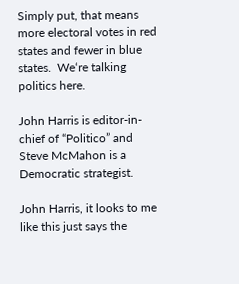Simply put, that means more electoral votes in red states and fewer in blue states.  We‘re talking politics here.

John Harris is editor-in-chief of “Politico” and Steve McMahon is a Democratic strategist.

John Harris, it looks to me like this just says the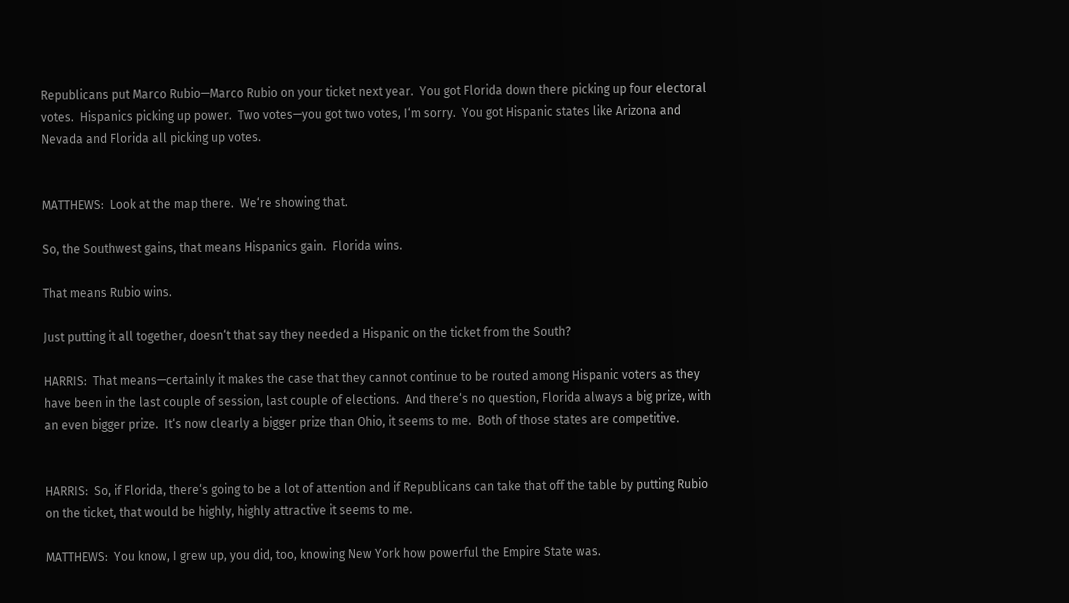Republicans put Marco Rubio—Marco Rubio on your ticket next year.  You got Florida down there picking up four electoral votes.  Hispanics picking up power.  Two votes—you got two votes, I‘m sorry.  You got Hispanic states like Arizona and Nevada and Florida all picking up votes.


MATTHEWS:  Look at the map there.  We‘re showing that.

So, the Southwest gains, that means Hispanics gain.  Florida wins.

That means Rubio wins.

Just putting it all together, doesn‘t that say they needed a Hispanic on the ticket from the South?

HARRIS:  That means—certainly it makes the case that they cannot continue to be routed among Hispanic voters as they have been in the last couple of session, last couple of elections.  And there‘s no question, Florida always a big prize, with an even bigger prize.  It‘s now clearly a bigger prize than Ohio, it seems to me.  Both of those states are competitive.


HARRIS:  So, if Florida, there‘s going to be a lot of attention and if Republicans can take that off the table by putting Rubio on the ticket, that would be highly, highly attractive it seems to me.

MATTHEWS:  You know, I grew up, you did, too, knowing New York how powerful the Empire State was.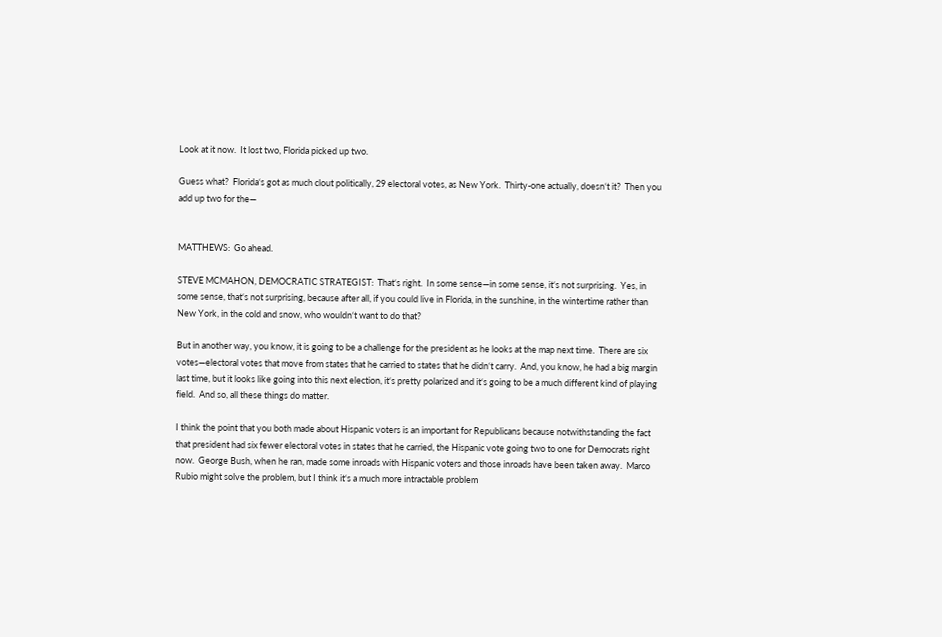Look at it now.  It lost two, Florida picked up two.

Guess what?  Florida‘s got as much clout politically, 29 electoral votes, as New York.  Thirty-one actually, doesn‘t it?  Then you add up two for the—


MATTHEWS:  Go ahead.

STEVE MCMAHON, DEMOCRATIC STRATEGIST:  That‘s right.  In some sense—in some sense, it‘s not surprising.  Yes, in some sense, that‘s not surprising, because after all, if you could live in Florida, in the sunshine, in the wintertime rather than New York, in the cold and snow, who wouldn‘t want to do that?

But in another way, you know, it is going to be a challenge for the president as he looks at the map next time.  There are six votes—electoral votes that move from states that he carried to states that he didn‘t carry.  And, you know, he had a big margin last time, but it looks like going into this next election, it‘s pretty polarized and it‘s going to be a much different kind of playing field.  And so, all these things do matter.

I think the point that you both made about Hispanic voters is an important for Republicans because notwithstanding the fact that president had six fewer electoral votes in states that he carried, the Hispanic vote going two to one for Democrats right now.  George Bush, when he ran, made some inroads with Hispanic voters and those inroads have been taken away.  Marco Rubio might solve the problem, but I think it‘s a much more intractable problem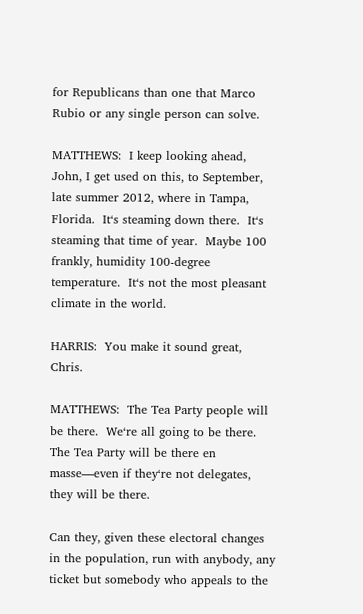for Republicans than one that Marco Rubio or any single person can solve.

MATTHEWS:  I keep looking ahead, John, I get used on this, to September, late summer 2012, where in Tampa, Florida.  It‘s steaming down there.  It‘s steaming that time of year.  Maybe 100 frankly, humidity 100-degree temperature.  It‘s not the most pleasant climate in the world.

HARRIS:  You make it sound great, Chris.

MATTHEWS:  The Tea Party people will be there.  We‘re all going to be there.  The Tea Party will be there en masse—even if they‘re not delegates, they will be there.

Can they, given these electoral changes in the population, run with anybody, any ticket but somebody who appeals to the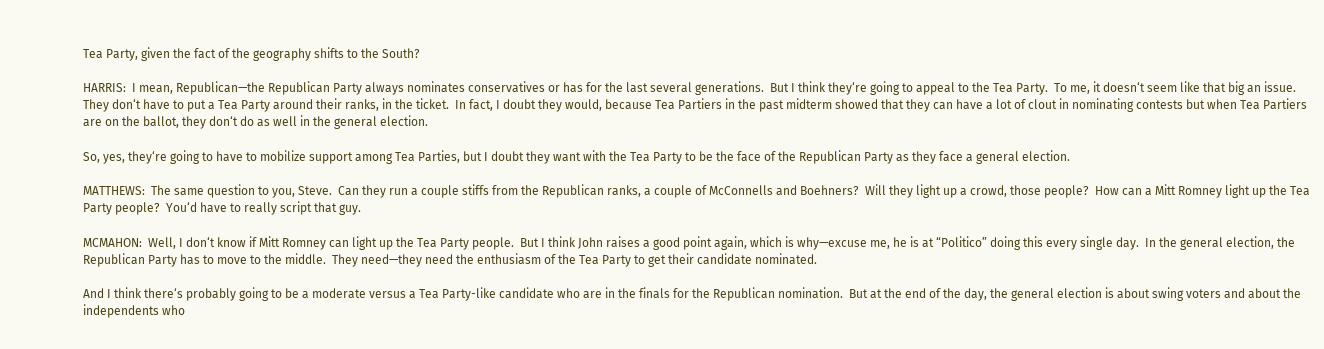Tea Party, given the fact of the geography shifts to the South?

HARRIS:  I mean, Republican—the Republican Party always nominates conservatives or has for the last several generations.  But I think they‘re going to appeal to the Tea Party.  To me, it doesn‘t seem like that big an issue.  They don‘t have to put a Tea Party around their ranks, in the ticket.  In fact, I doubt they would, because Tea Partiers in the past midterm showed that they can have a lot of clout in nominating contests but when Tea Partiers are on the ballot, they don‘t do as well in the general election.

So, yes, they‘re going to have to mobilize support among Tea Parties, but I doubt they want with the Tea Party to be the face of the Republican Party as they face a general election.

MATTHEWS:  The same question to you, Steve.  Can they run a couple stiffs from the Republican ranks, a couple of McConnells and Boehners?  Will they light up a crowd, those people?  How can a Mitt Romney light up the Tea Party people?  You‘d have to really script that guy.

MCMAHON:  Well, I don‘t know if Mitt Romney can light up the Tea Party people.  But I think John raises a good point again, which is why—excuse me, he is at “Politico” doing this every single day.  In the general election, the Republican Party has to move to the middle.  They need—they need the enthusiasm of the Tea Party to get their candidate nominated.

And I think there‘s probably going to be a moderate versus a Tea Party-like candidate who are in the finals for the Republican nomination.  But at the end of the day, the general election is about swing voters and about the independents who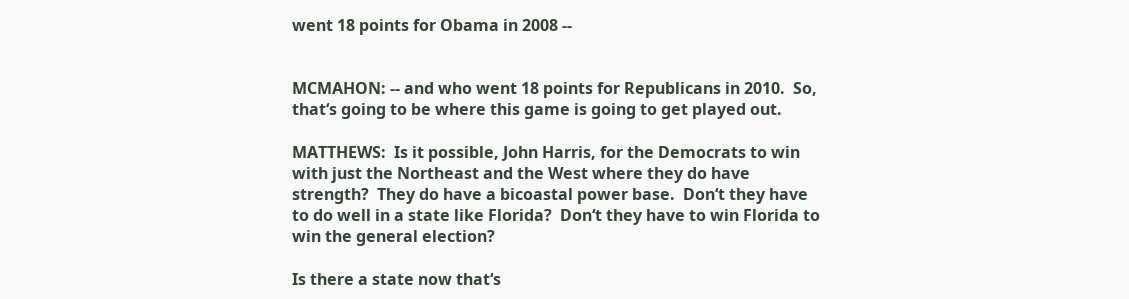went 18 points for Obama in 2008 --


MCMAHON: -- and who went 18 points for Republicans in 2010.  So, that‘s going to be where this game is going to get played out.

MATTHEWS:  Is it possible, John Harris, for the Democrats to win with just the Northeast and the West where they do have strength?  They do have a bicoastal power base.  Don‘t they have to do well in a state like Florida?  Don‘t they have to win Florida to win the general election?

Is there a state now that‘s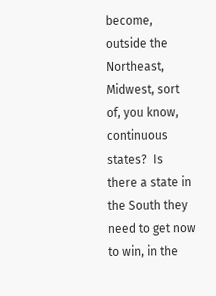become, outside the Northeast, Midwest, sort of, you know, continuous states?  Is there a state in the South they need to get now to win, in the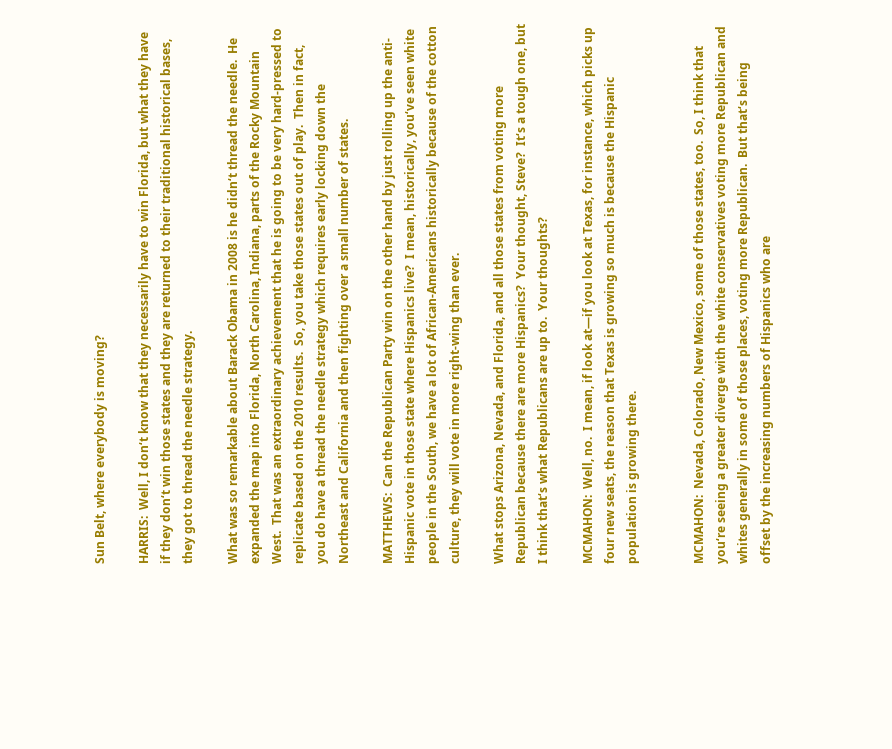Sun Belt, where everybody is moving?

HARRIS:  Well, I don‘t know that they necessarily have to win Florida, but what they have if they don‘t win those states and they are returned to their traditional historical bases, they got to thread the needle strategy.

What was so remarkable about Barack Obama in 2008 is he didn‘t thread the needle.  He expanded the map into Florida, North Carolina, Indiana, parts of the Rocky Mountain West.  That was an extraordinary achievement that he is going to be very hard-pressed to replicate based on the 2010 results.  So, you take those states out of play.  Then in fact, you do have a thread the needle strategy which requires early locking down the Northeast and California and then fighting over a small number of states.

MATTHEWS:  Can the Republican Party win on the other hand by just rolling up the anti-Hispanic vote in those state where Hispanics live?  I mean, historically, you‘ve seen white people in the South, we have a lot of African-Americans historically because of the cotton culture, they will vote in more right-wing than ever.

What stops Arizona, Nevada, and Florida, and all those states from voting more Republican because there are more Hispanics?  Your thought, Steve?  It‘s a tough one, but I think that‘s what Republicans are up to.  Your thoughts?

MCMAHON:  Well, no.  I mean, if look at—if you look at Texas, for instance, which picks up four new seats, the reason that Texas is growing so much is because the Hispanic population is growing there.


MCMAHON:  Nevada, Colorado, New Mexico, some of those states, too.  So, I think that you‘re seeing a greater diverge with the white conservatives voting more Republican and whites generally in some of those places, voting more Republican.  But that‘s being offset by the increasing numbers of Hispanics who are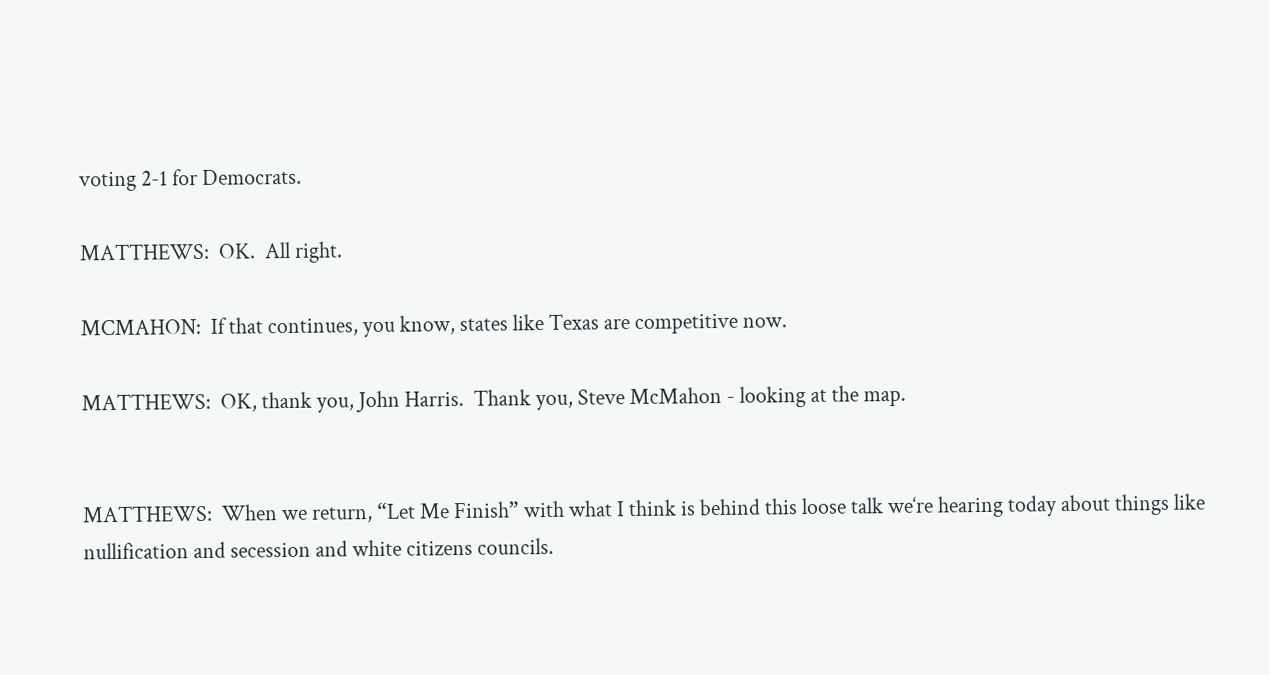voting 2-1 for Democrats.

MATTHEWS:  OK.  All right.

MCMAHON:  If that continues, you know, states like Texas are competitive now.

MATTHEWS:  OK, thank you, John Harris.  Thank you, Steve McMahon - looking at the map.


MATTHEWS:  When we return, “Let Me Finish” with what I think is behind this loose talk we‘re hearing today about things like nullification and secession and white citizens councils.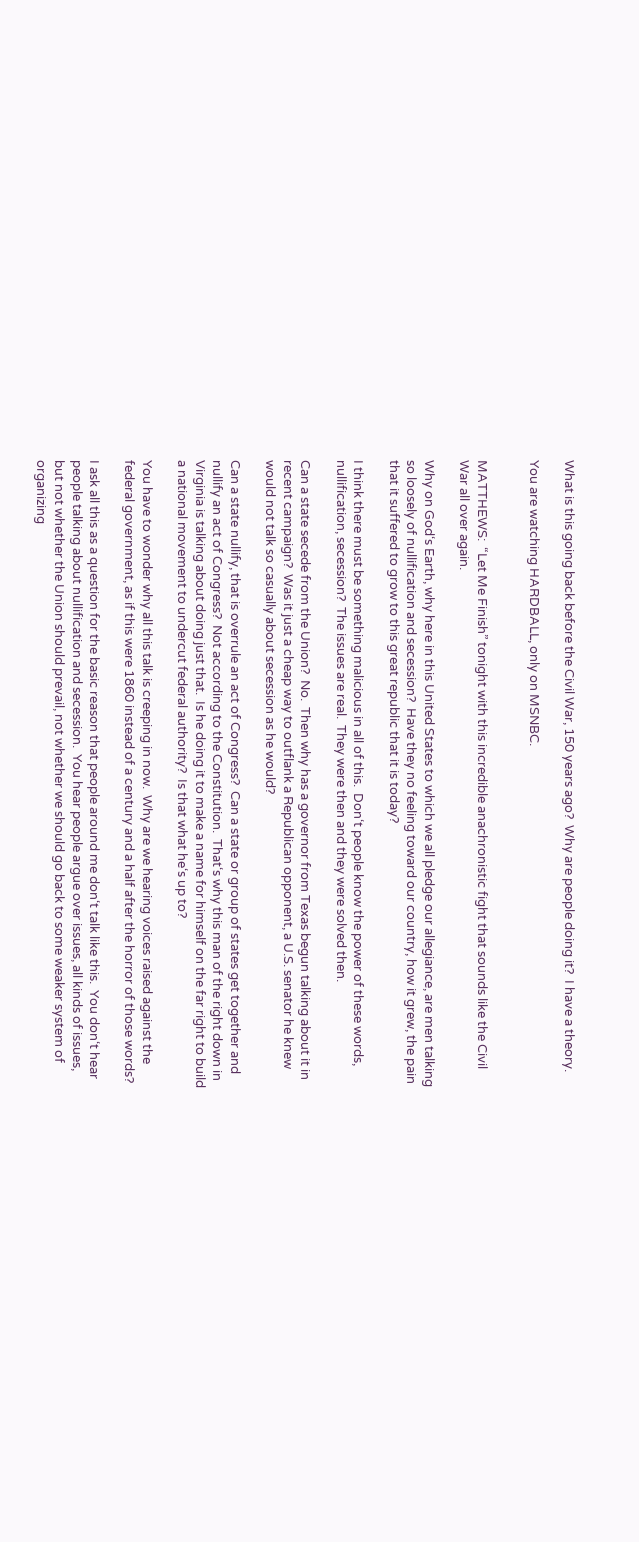What is this going back before the Civil War, 150 years ago?  Why are people doing it?  I have a theory.

You are watching HARDBALL, only on MSNBC.


MATTHEWS:  “Let Me Finish” tonight with this incredible anachronistic fight that sounds like the Civil War all over again.

Why on God‘s Earth, why here in this United States to which we all pledge our allegiance, are men talking so loosely of nullification and secession?  Have they no feeling toward our country, how it grew, the pain that it suffered to grow to this great republic that it is today?

I think there must be something malicious in all of this.  Don‘t people know the power of these words, nullification, secession?  The issues are real.  They were then and they were solved then.

Can a state secede from the Union?  No.  Then why has a governor from Texas begun talking about it in recent campaign?  Was it just a cheap way to outflank a Republican opponent, a U.S. senator he knew would not talk so casually about secession as he would?

Can a state nullify, that is overrule an act of Congress?  Can a state or group of states get together and nullify an act of Congress?  Not according to the Constitution.  That‘s why this man of the right down in Virginia is talking about doing just that.  Is he doing it to make a name for himself on the far right to build a national movement to undercut federal authority?  Is that what he‘s up to?

You have to wonder why all this talk is creeping in now.  Why are we hearing voices raised against the federal government, as if this were 1860 instead of a century and a half after the horror of those words?

I ask all this as a question for the basic reason that people around me don‘t talk like this.  You don‘t hear people talking about nullification and secession.  You hear people argue over issues, all kinds of issues, but not whether the Union should prevail, not whether we should go back to some weaker system of organizing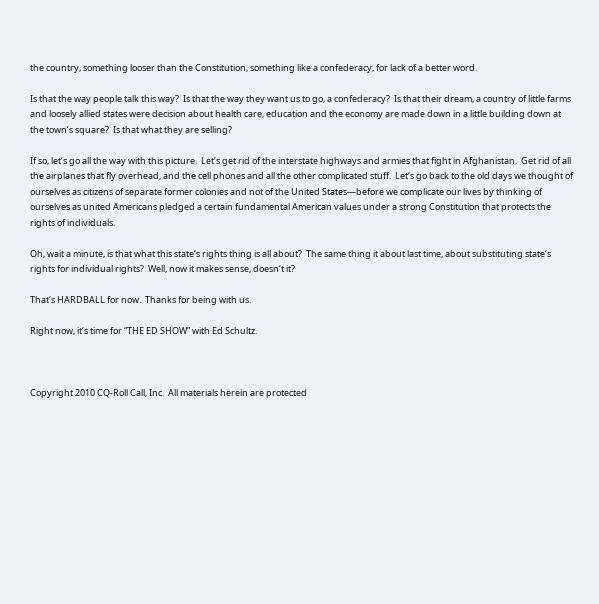the country, something looser than the Constitution, something like a confederacy, for lack of a better word.

Is that the way people talk this way?  Is that the way they want us to go, a confederacy?  Is that their dream, a country of little farms and loosely allied states were decision about health care, education and the economy are made down in a little building down at the town‘s square?  Is that what they are selling?

If so, let‘s go all the way with this picture.  Let‘s get rid of the interstate highways and armies that fight in Afghanistan.  Get rid of all the airplanes that fly overhead, and the cell phones and all the other complicated stuff.  Let‘s go back to the old days we thought of ourselves as citizens of separate former colonies and not of the United States—before we complicate our lives by thinking of ourselves as united Americans pledged a certain fundamental American values under a strong Constitution that protects the rights of individuals.

Oh, wait a minute, is that what this state‘s rights thing is all about?  The same thing it about last time, about substituting state‘s rights for individual rights?  Well, now it makes sense, doesn‘t it?

That‘s HARDBALL for now.  Thanks for being with us.

Right now, it‘s time for “THE ED SHOW” with Ed Schultz.



Copyright 2010 CQ-Roll Call, Inc.  All materials herein are protected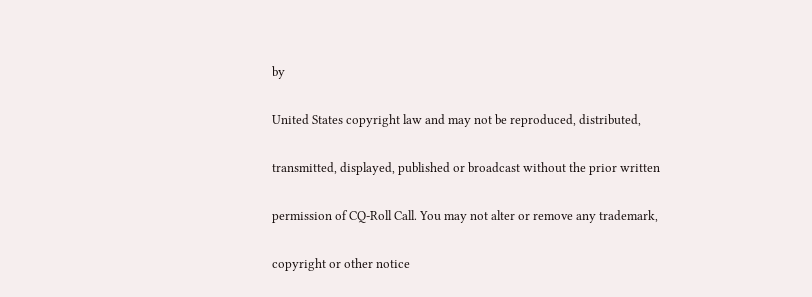by

United States copyright law and may not be reproduced, distributed,

transmitted, displayed, published or broadcast without the prior written

permission of CQ-Roll Call. You may not alter or remove any trademark,

copyright or other notice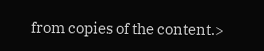from copies of the content.>